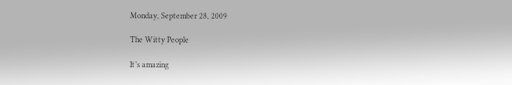Monday, September 28, 2009

The Witty People

It’s amazing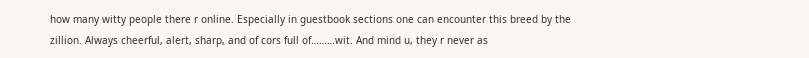how many witty people there r online. Especially in guestbook sections one can encounter this breed by the zillion. Always cheerful, alert, sharp, and of cors full of………wit. And mind u, they r never as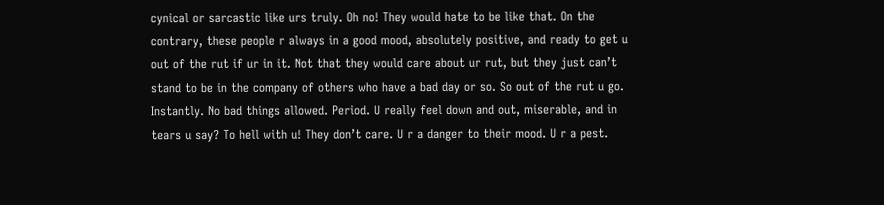cynical or sarcastic like urs truly. Oh no! They would hate to be like that. On the contrary, these people r always in a good mood, absolutely positive, and ready to get u out of the rut if ur in it. Not that they would care about ur rut, but they just can’t stand to be in the company of others who have a bad day or so. So out of the rut u go. Instantly. No bad things allowed. Period. U really feel down and out, miserable, and in tears u say? To hell with u! They don’t care. U r a danger to their mood. U r a pest.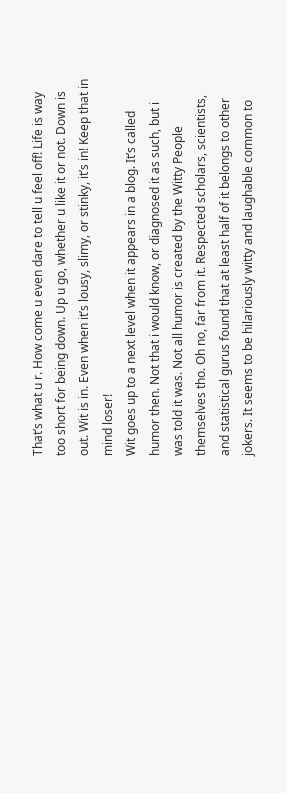That’s what u r. How come u even dare to tell u feel off! Life is way too short for being down. Up u go, whether u like it or not. Down is out. Wit is in. Even when it’s lousy, slimy, or stinky, it’s in! Keep that in mind loser!
Wit goes up to a next level when it appears in a blog. It’s called humor then. Not that i would know, or diagnosed it as such, but i was told it was. Not all humor is created by the Witty People themselves tho. Oh no, far from it. Respected scholars, scientists, and statistical gurus found that at least half of it belongs to other jokers. It seems to be hilariously witty and laughable common to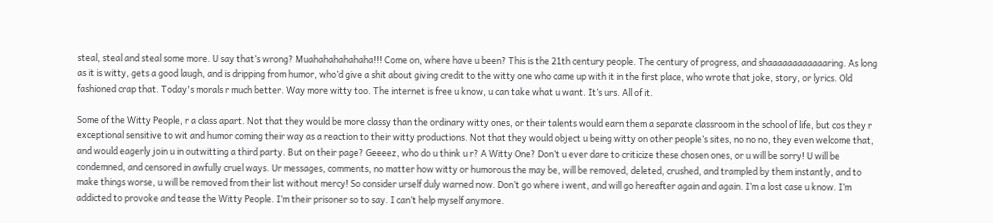steal, steal and steal some more. U say that’s wrong? Muahahahahahaha!!! Come on, where have u been? This is the 21th century people. The century of progress, and shaaaaaaaaaaaaring. As long as it is witty, gets a good laugh, and is dripping from humor, who’d give a shit about giving credit to the witty one who came up with it in the first place, who wrote that joke, story, or lyrics. Old fashioned crap that. Today's morals r much better. Way more witty too. The internet is free u know, u can take what u want. It’s urs. All of it.

Some of the Witty People, r a class apart. Not that they would be more classy than the ordinary witty ones, or their talents would earn them a separate classroom in the school of life, but cos they r exceptional sensitive to wit and humor coming their way as a reaction to their witty productions. Not that they would object u being witty on other people’s sites, no no no, they even welcome that, and would eagerly join u in outwitting a third party. But on their page? Geeeez, who do u think u r? A Witty One? Don’t u ever dare to criticize these chosen ones, or u will be sorry! U will be condemned, and censored in awfully cruel ways. Ur messages, comments, no matter how witty or humorous the may be, will be removed, deleted, crushed, and trampled by them instantly, and to make things worse, u will be removed from their list without mercy! So consider urself duly warned now. Don’t go where i went, and will go hereafter again and again. I’m a lost case u know. I’m addicted to provoke and tease the Witty People. I’m their prisoner so to say. I can’t help myself anymore.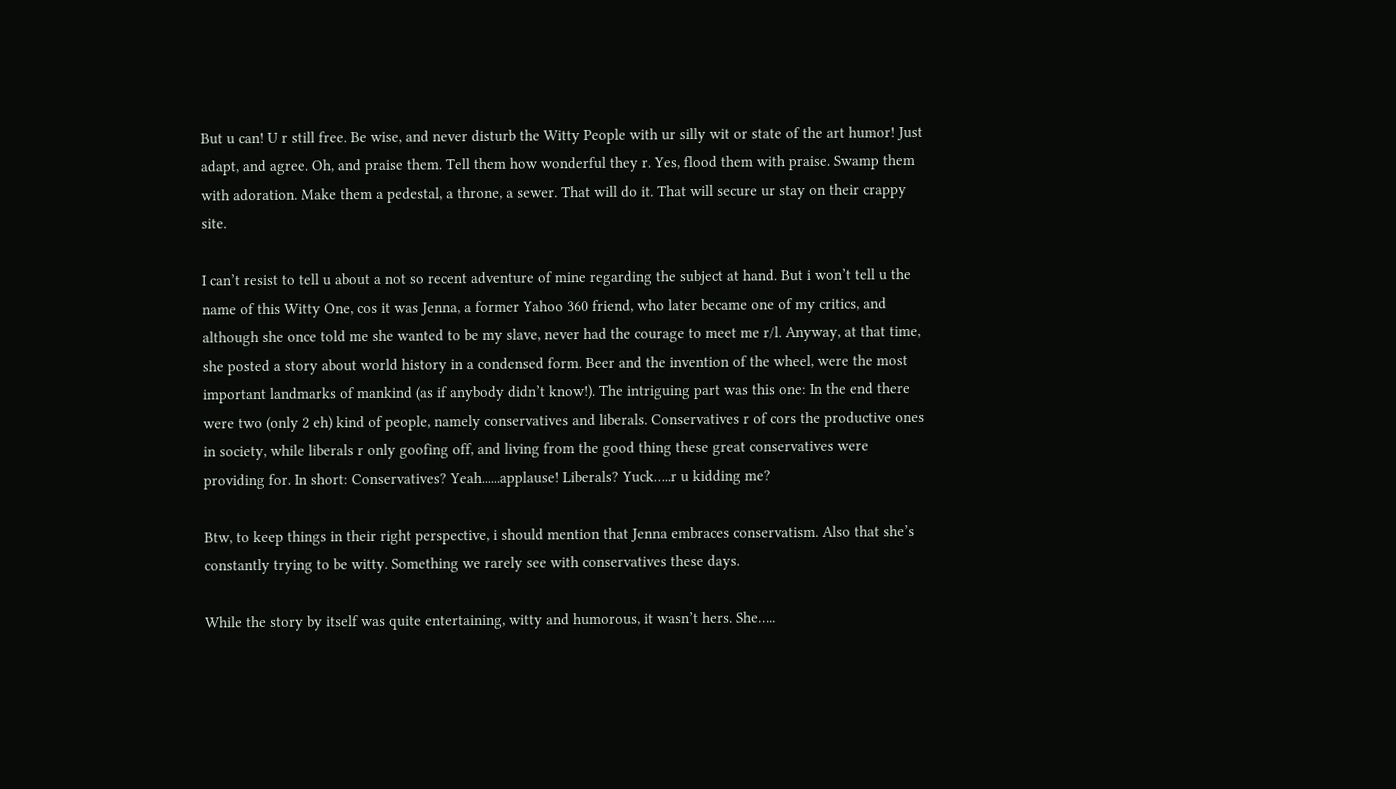But u can! U r still free. Be wise, and never disturb the Witty People with ur silly wit or state of the art humor! Just adapt, and agree. Oh, and praise them. Tell them how wonderful they r. Yes, flood them with praise. Swamp them with adoration. Make them a pedestal, a throne, a sewer. That will do it. That will secure ur stay on their crappy site.

I can’t resist to tell u about a not so recent adventure of mine regarding the subject at hand. But i won’t tell u the name of this Witty One, cos it was Jenna, a former Yahoo 360 friend, who later became one of my critics, and although she once told me she wanted to be my slave, never had the courage to meet me r/l. Anyway, at that time, she posted a story about world history in a condensed form. Beer and the invention of the wheel, were the most important landmarks of mankind (as if anybody didn’t know!). The intriguing part was this one: In the end there were two (only 2 eh) kind of people, namely conservatives and liberals. Conservatives r of cors the productive ones in society, while liberals r only goofing off, and living from the good thing these great conservatives were providing for. In short: Conservatives? Yeah......applause! Liberals? Yuck…..r u kidding me?

Btw, to keep things in their right perspective, i should mention that Jenna embraces conservatism. Also that she’s constantly trying to be witty. Something we rarely see with conservatives these days.

While the story by itself was quite entertaining, witty and humorous, it wasn’t hers. She…..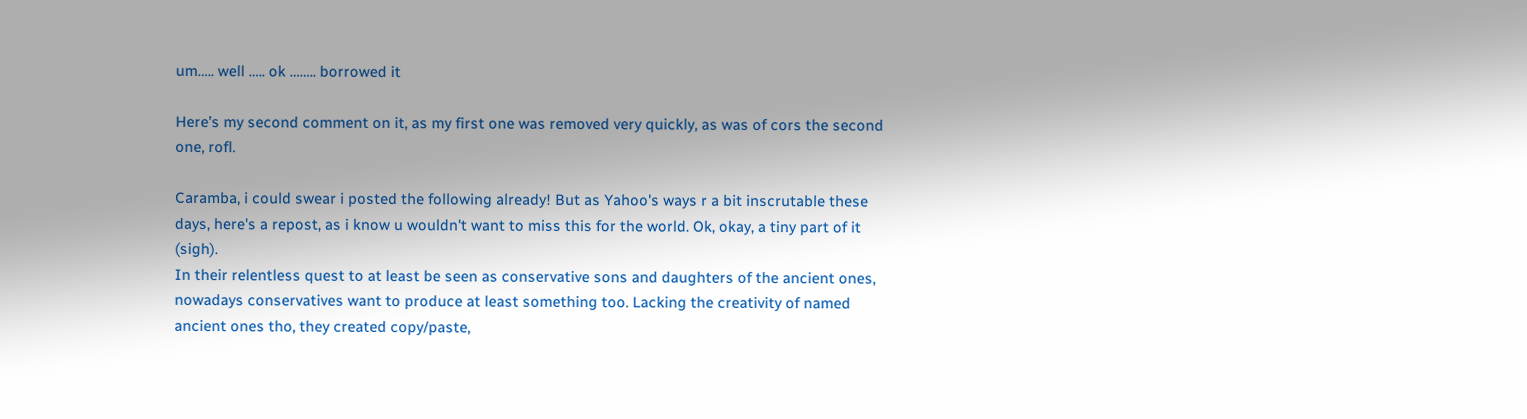um….. well ….. ok …….. borrowed it

Here’s my second comment on it, as my first one was removed very quickly, as was of cors the second one, rofl.

Caramba, i could swear i posted the following already! But as Yahoo's ways r a bit inscrutable these days, here's a repost, as i know u wouldn't want to miss this for the world. Ok, okay, a tiny part of it (sigh).
In their relentless quest to at least be seen as conservative sons and daughters of the ancient ones, nowadays conservatives want to produce at least something too. Lacking the creativity of named ancient ones tho, they created copy/paste,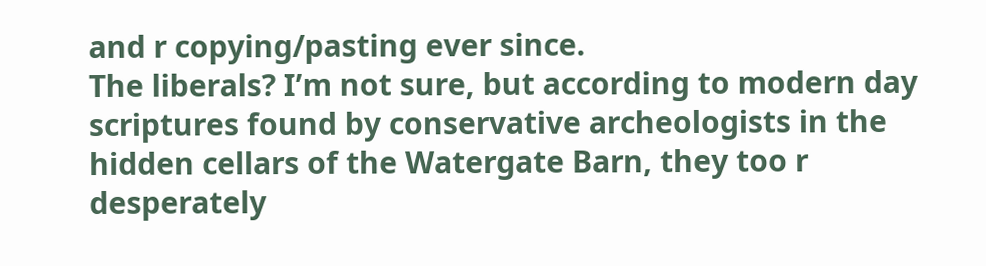and r copying/pasting ever since.
The liberals? I’m not sure, but according to modern day scriptures found by conservative archeologists in the hidden cellars of the Watergate Barn, they too r desperately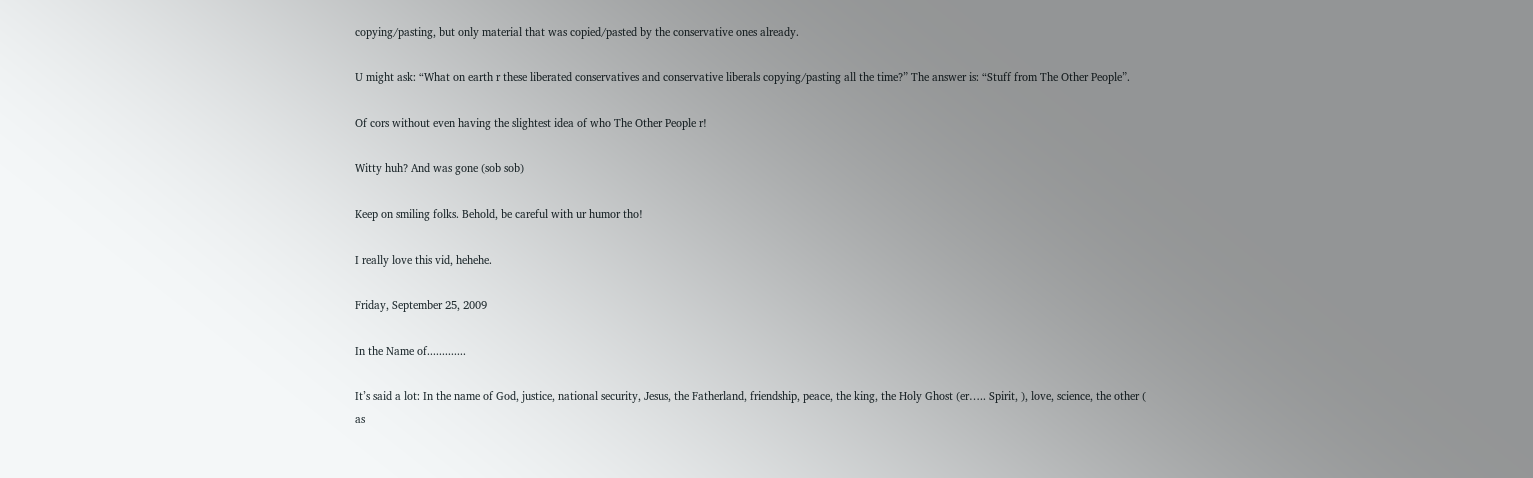copying/pasting, but only material that was copied/pasted by the conservative ones already.

U might ask: “What on earth r these liberated conservatives and conservative liberals copying/pasting all the time?” The answer is: “Stuff from The Other People”.

Of cors without even having the slightest idea of who The Other People r!

Witty huh? And was gone (sob sob)

Keep on smiling folks. Behold, be careful with ur humor tho!

I really love this vid, hehehe.

Friday, September 25, 2009

In the Name of.............

It’s said a lot: In the name of God, justice, national security, Jesus, the Fatherland, friendship, peace, the king, the Holy Ghost (er….. Spirit, ), love, science, the other ( as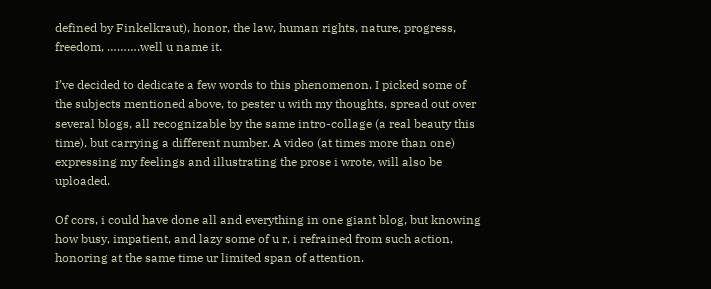defined by Finkelkraut), honor, the law, human rights, nature, progress, freedom, ……….well u name it.

I’ve decided to dedicate a few words to this phenomenon. I picked some of the subjects mentioned above, to pester u with my thoughts, spread out over several blogs, all recognizable by the same intro-collage (a real beauty this time), but carrying a different number. A video (at times more than one) expressing my feelings and illustrating the prose i wrote, will also be uploaded.

Of cors, i could have done all and everything in one giant blog, but knowing how busy, impatient, and lazy some of u r, i refrained from such action, honoring at the same time ur limited span of attention.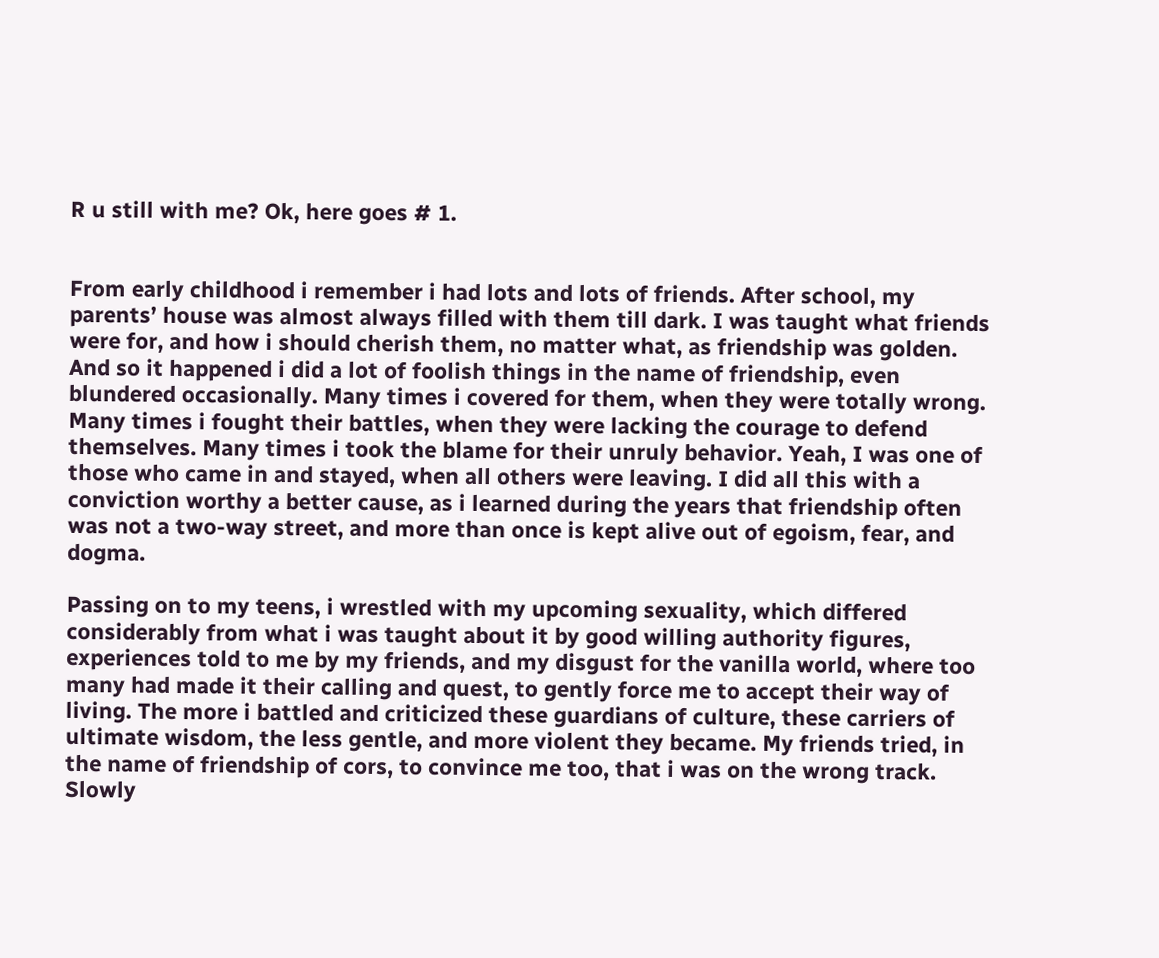R u still with me? Ok, here goes # 1.


From early childhood i remember i had lots and lots of friends. After school, my parents’ house was almost always filled with them till dark. I was taught what friends were for, and how i should cherish them, no matter what, as friendship was golden. And so it happened i did a lot of foolish things in the name of friendship, even blundered occasionally. Many times i covered for them, when they were totally wrong. Many times i fought their battles, when they were lacking the courage to defend themselves. Many times i took the blame for their unruly behavior. Yeah, I was one of those who came in and stayed, when all others were leaving. I did all this with a conviction worthy a better cause, as i learned during the years that friendship often was not a two-way street, and more than once is kept alive out of egoism, fear, and dogma.

Passing on to my teens, i wrestled with my upcoming sexuality, which differed considerably from what i was taught about it by good willing authority figures, experiences told to me by my friends, and my disgust for the vanilla world, where too many had made it their calling and quest, to gently force me to accept their way of living. The more i battled and criticized these guardians of culture, these carriers of ultimate wisdom, the less gentle, and more violent they became. My friends tried, in the name of friendship of cors, to convince me too, that i was on the wrong track. Slowly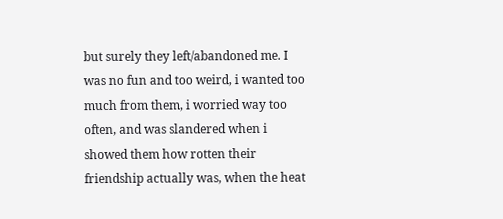but surely they left/abandoned me. I was no fun and too weird, i wanted too much from them, i worried way too often, and was slandered when i showed them how rotten their friendship actually was, when the heat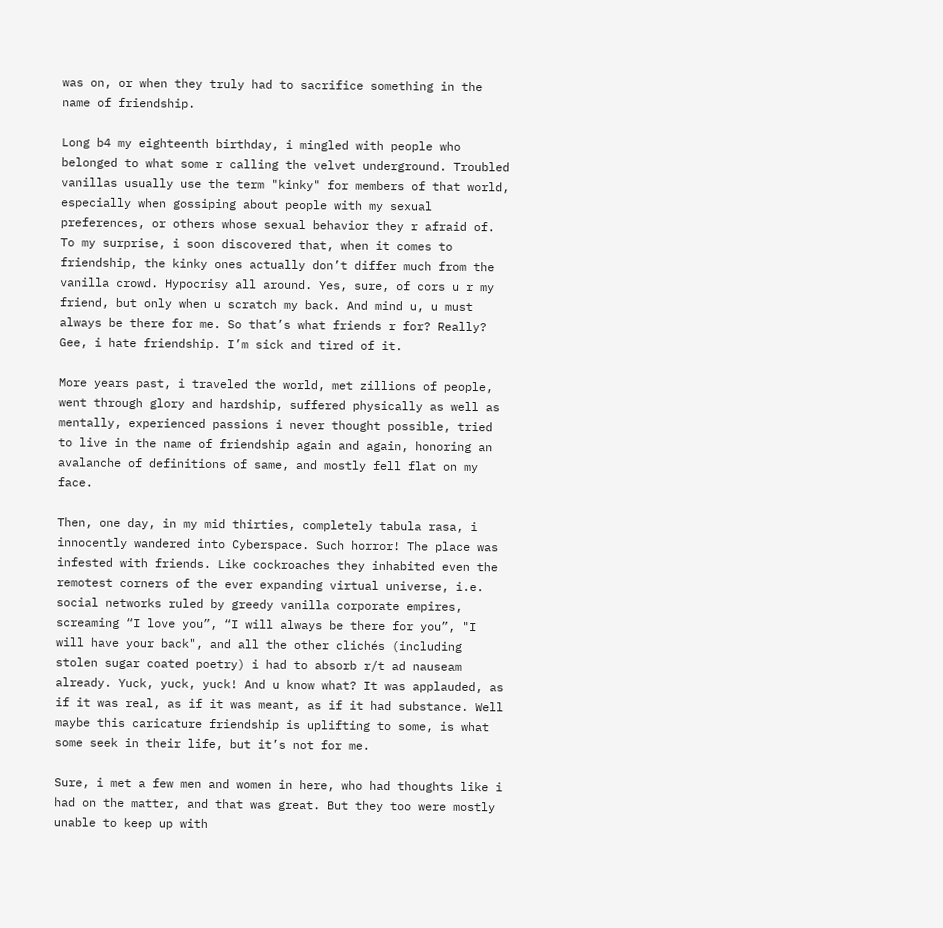was on, or when they truly had to sacrifice something in the name of friendship.

Long b4 my eighteenth birthday, i mingled with people who belonged to what some r calling the velvet underground. Troubled vanillas usually use the term "kinky" for members of that world, especially when gossiping about people with my sexual preferences, or others whose sexual behavior they r afraid of. To my surprise, i soon discovered that, when it comes to friendship, the kinky ones actually don’t differ much from the vanilla crowd. Hypocrisy all around. Yes, sure, of cors u r my friend, but only when u scratch my back. And mind u, u must always be there for me. So that’s what friends r for? Really? Gee, i hate friendship. I’m sick and tired of it.

More years past, i traveled the world, met zillions of people, went through glory and hardship, suffered physically as well as mentally, experienced passions i never thought possible, tried to live in the name of friendship again and again, honoring an avalanche of definitions of same, and mostly fell flat on my face.

Then, one day, in my mid thirties, completely tabula rasa, i innocently wandered into Cyberspace. Such horror! The place was infested with friends. Like cockroaches they inhabited even the remotest corners of the ever expanding virtual universe, i.e. social networks ruled by greedy vanilla corporate empires, screaming “I love you”, “I will always be there for you”, "I will have your back", and all the other clichés (including stolen sugar coated poetry) i had to absorb r/t ad nauseam already. Yuck, yuck, yuck! And u know what? It was applauded, as if it was real, as if it was meant, as if it had substance. Well maybe this caricature friendship is uplifting to some, is what some seek in their life, but it’s not for me.

Sure, i met a few men and women in here, who had thoughts like i had on the matter, and that was great. But they too were mostly unable to keep up with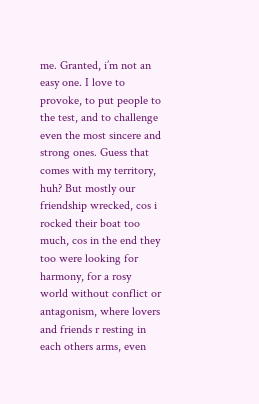me. Granted, i’m not an easy one. I love to provoke, to put people to the test, and to challenge even the most sincere and strong ones. Guess that comes with my territory, huh? But mostly our friendship wrecked, cos i rocked their boat too much, cos in the end they too were looking for harmony, for a rosy world without conflict or antagonism, where lovers and friends r resting in each others arms, even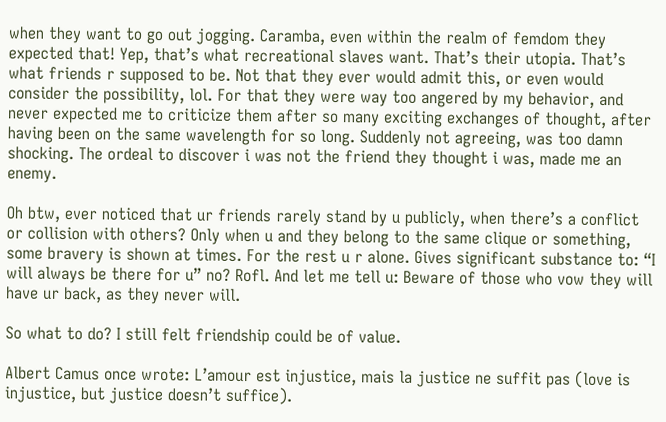when they want to go out jogging. Caramba, even within the realm of femdom they expected that! Yep, that’s what recreational slaves want. That’s their utopia. That’s what friends r supposed to be. Not that they ever would admit this, or even would consider the possibility, lol. For that they were way too angered by my behavior, and never expected me to criticize them after so many exciting exchanges of thought, after having been on the same wavelength for so long. Suddenly not agreeing, was too damn shocking. The ordeal to discover i was not the friend they thought i was, made me an enemy.

Oh btw, ever noticed that ur friends rarely stand by u publicly, when there’s a conflict or collision with others? Only when u and they belong to the same clique or something, some bravery is shown at times. For the rest u r alone. Gives significant substance to: “I will always be there for u” no? Rofl. And let me tell u: Beware of those who vow they will have ur back, as they never will.

So what to do? I still felt friendship could be of value.

Albert Camus once wrote: L’amour est injustice, mais la justice ne suffit pas (love is injustice, but justice doesn’t suffice).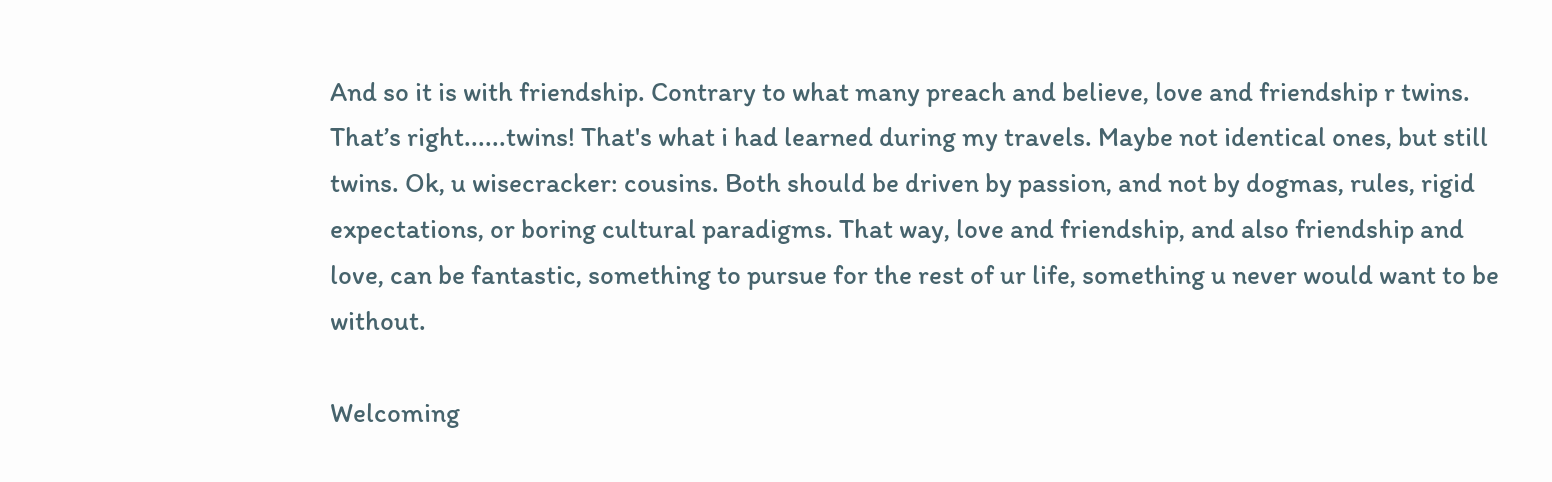And so it is with friendship. Contrary to what many preach and believe, love and friendship r twins. That’s right......twins! That's what i had learned during my travels. Maybe not identical ones, but still twins. Ok, u wisecracker: cousins. Both should be driven by passion, and not by dogmas, rules, rigid expectations, or boring cultural paradigms. That way, love and friendship, and also friendship and love, can be fantastic, something to pursue for the rest of ur life, something u never would want to be without.

Welcoming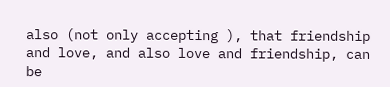also (not only accepting ), that friendship and love, and also love and friendship, can be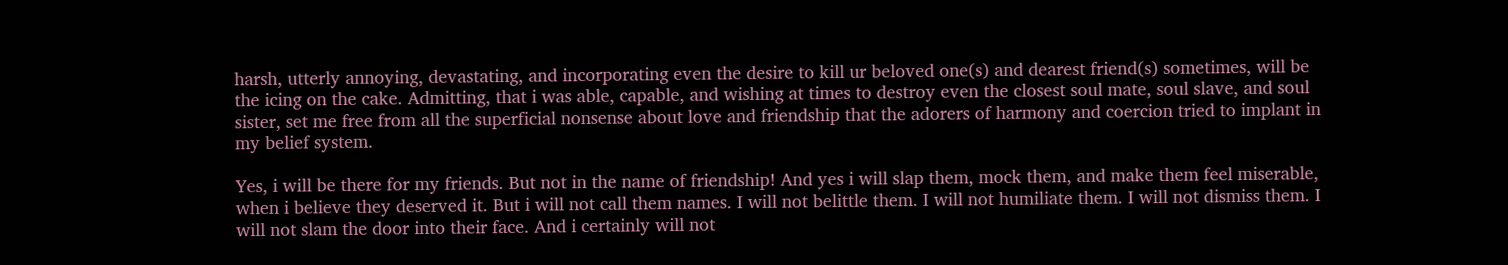harsh, utterly annoying, devastating, and incorporating even the desire to kill ur beloved one(s) and dearest friend(s) sometimes, will be the icing on the cake. Admitting, that i was able, capable, and wishing at times to destroy even the closest soul mate, soul slave, and soul sister, set me free from all the superficial nonsense about love and friendship that the adorers of harmony and coercion tried to implant in my belief system.

Yes, i will be there for my friends. But not in the name of friendship! And yes i will slap them, mock them, and make them feel miserable, when i believe they deserved it. But i will not call them names. I will not belittle them. I will not humiliate them. I will not dismiss them. I will not slam the door into their face. And i certainly will not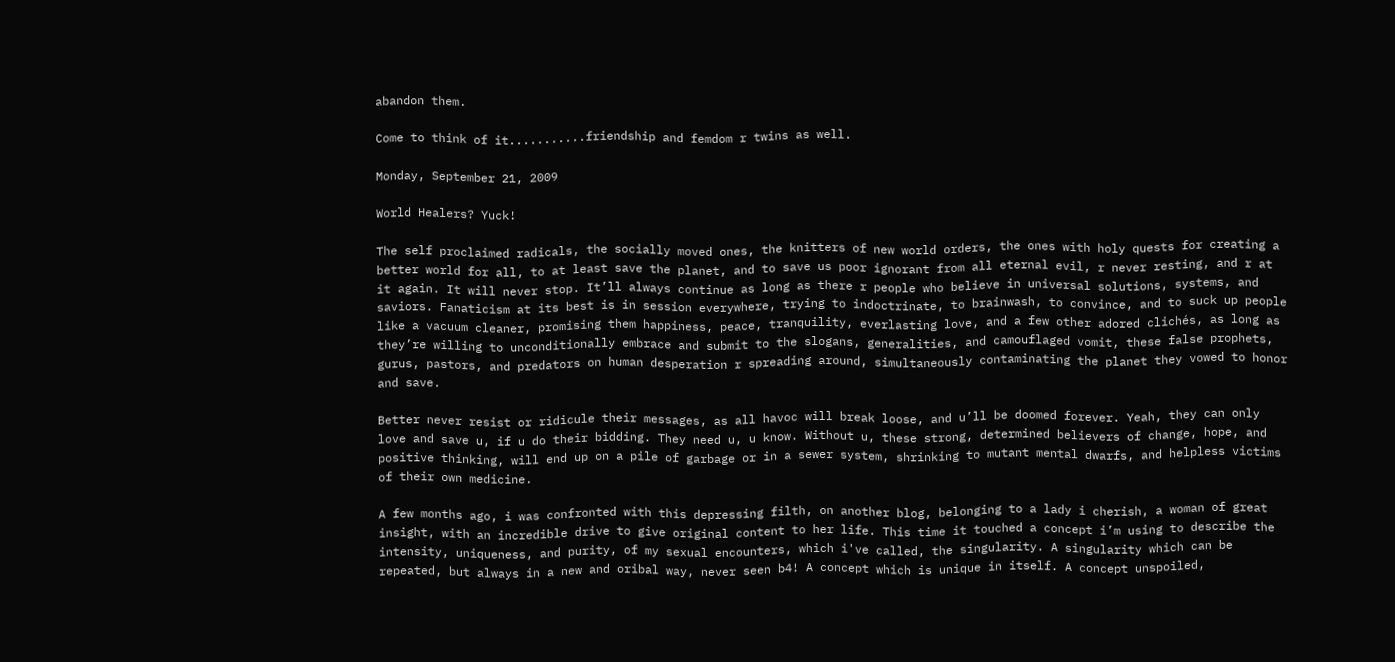abandon them.

Come to think of it...........friendship and femdom r twins as well.

Monday, September 21, 2009

World Healers? Yuck!

The self proclaimed radicals, the socially moved ones, the knitters of new world orders, the ones with holy quests for creating a better world for all, to at least save the planet, and to save us poor ignorant from all eternal evil, r never resting, and r at it again. It will never stop. It’ll always continue as long as there r people who believe in universal solutions, systems, and saviors. Fanaticism at its best is in session everywhere, trying to indoctrinate, to brainwash, to convince, and to suck up people like a vacuum cleaner, promising them happiness, peace, tranquility, everlasting love, and a few other adored clichés, as long as they’re willing to unconditionally embrace and submit to the slogans, generalities, and camouflaged vomit, these false prophets, gurus, pastors, and predators on human desperation r spreading around, simultaneously contaminating the planet they vowed to honor and save.

Better never resist or ridicule their messages, as all havoc will break loose, and u’ll be doomed forever. Yeah, they can only love and save u, if u do their bidding. They need u, u know. Without u, these strong, determined believers of change, hope, and positive thinking, will end up on a pile of garbage or in a sewer system, shrinking to mutant mental dwarfs, and helpless victims of their own medicine.

A few months ago, i was confronted with this depressing filth, on another blog, belonging to a lady i cherish, a woman of great insight, with an incredible drive to give original content to her life. This time it touched a concept i’m using to describe the intensity, uniqueness, and purity, of my sexual encounters, which i've called, the singularity. A singularity which can be repeated, but always in a new and oribal way, never seen b4! A concept which is unique in itself. A concept unspoiled,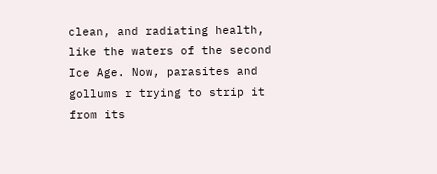clean, and radiating health, like the waters of the second Ice Age. Now, parasites and gollums r trying to strip it from its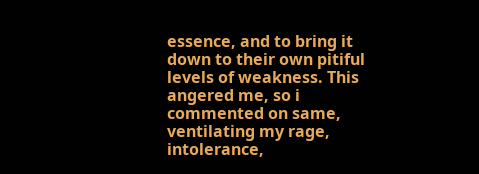essence, and to bring it down to their own pitiful levels of weakness. This angered me, so i commented on same, ventilating my rage, intolerance,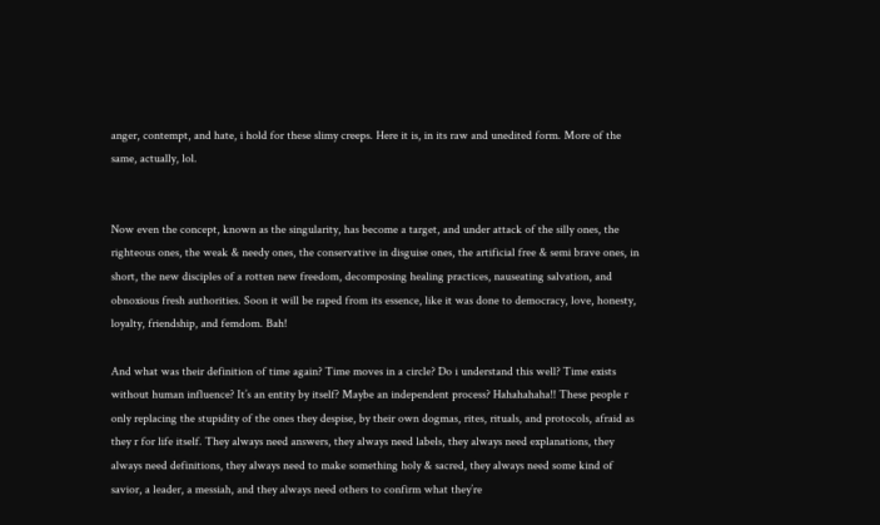anger, contempt, and hate, i hold for these slimy creeps. Here it is, in its raw and unedited form. More of the same, actually, lol.


Now even the concept, known as the singularity, has become a target, and under attack of the silly ones, the righteous ones, the weak & needy ones, the conservative in disguise ones, the artificial free & semi brave ones, in short, the new disciples of a rotten new freedom, decomposing healing practices, nauseating salvation, and obnoxious fresh authorities. Soon it will be raped from its essence, like it was done to democracy, love, honesty, loyalty, friendship, and femdom. Bah!

And what was their definition of time again? Time moves in a circle? Do i understand this well? Time exists without human influence? It’s an entity by itself? Maybe an independent process? Hahahahaha!! These people r only replacing the stupidity of the ones they despise, by their own dogmas, rites, rituals, and protocols, afraid as they r for life itself. They always need answers, they always need labels, they always need explanations, they always need definitions, they always need to make something holy & sacred, they always need some kind of savior, a leader, a messiah, and they always need others to confirm what they’re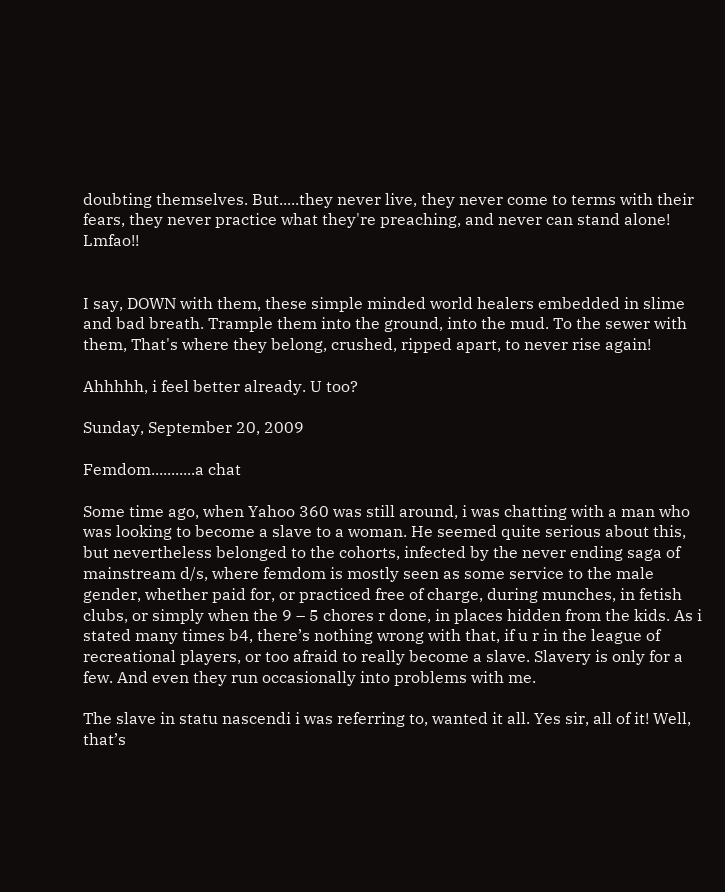doubting themselves. But.....they never live, they never come to terms with their fears, they never practice what they're preaching, and never can stand alone! Lmfao!!


I say, DOWN with them, these simple minded world healers embedded in slime and bad breath. Trample them into the ground, into the mud. To the sewer with them, That's where they belong, crushed, ripped apart, to never rise again!

Ahhhhh, i feel better already. U too?

Sunday, September 20, 2009

Femdom...........a chat

Some time ago, when Yahoo 360 was still around, i was chatting with a man who was looking to become a slave to a woman. He seemed quite serious about this, but nevertheless belonged to the cohorts, infected by the never ending saga of mainstream d/s, where femdom is mostly seen as some service to the male gender, whether paid for, or practiced free of charge, during munches, in fetish clubs, or simply when the 9 – 5 chores r done, in places hidden from the kids. As i stated many times b4, there’s nothing wrong with that, if u r in the league of recreational players, or too afraid to really become a slave. Slavery is only for a few. And even they run occasionally into problems with me.

The slave in statu nascendi i was referring to, wanted it all. Yes sir, all of it! Well, that’s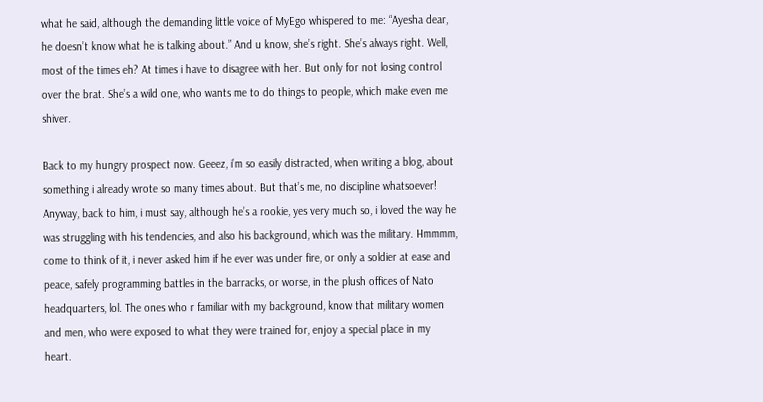what he said, although the demanding little voice of MyEgo whispered to me: “Ayesha dear, he doesn’t know what he is talking about.” And u know, she’s right. She’s always right. Well, most of the times eh? At times i have to disagree with her. But only for not losing control over the brat. She’s a wild one, who wants me to do things to people, which make even me shiver.

Back to my hungry prospect now. Geeez, i’m so easily distracted, when writing a blog, about something i already wrote so many times about. But that’s me, no discipline whatsoever! Anyway, back to him, i must say, although he’s a rookie, yes very much so, i loved the way he was struggling with his tendencies, and also his background, which was the military. Hmmmm, come to think of it, i never asked him if he ever was under fire, or only a soldier at ease and peace, safely programming battles in the barracks, or worse, in the plush offices of Nato headquarters, lol. The ones who r familiar with my background, know that military women and men, who were exposed to what they were trained for, enjoy a special place in my heart.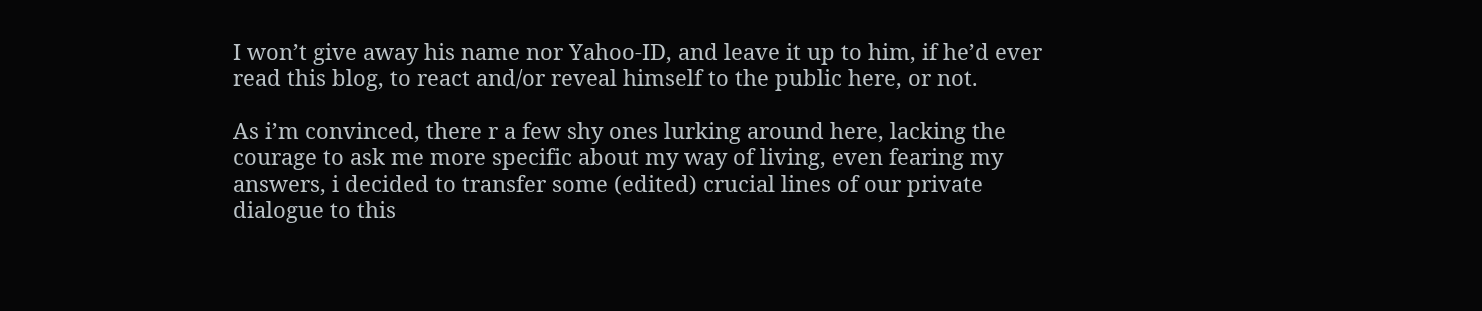I won’t give away his name nor Yahoo-ID, and leave it up to him, if he’d ever read this blog, to react and/or reveal himself to the public here, or not.

As i’m convinced, there r a few shy ones lurking around here, lacking the courage to ask me more specific about my way of living, even fearing my answers, i decided to transfer some (edited) crucial lines of our private dialogue to this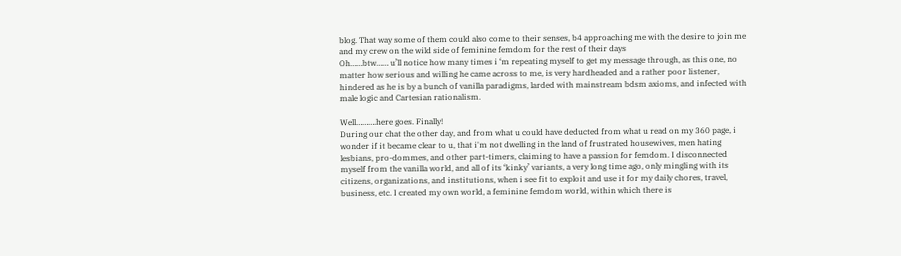blog. That way some of them could also come to their senses, b4 approaching me with the desire to join me and my crew on the wild side of feminine femdom for the rest of their days
Oh……btw…… u’ll notice how many times i ‘m repeating myself to get my message through, as this one, no matter how serious and willing he came across to me, is very hardheaded and a rather poor listener, hindered as he is by a bunch of vanilla paradigms, larded with mainstream bdsm axioms, and infected with male logic and Cartesian rationalism.

Well……….here goes. Finally!
During our chat the other day, and from what u could have deducted from what u read on my 360 page, i wonder if it became clear to u, that i'm not dwelling in the land of frustrated housewives, men hating lesbians, pro-dommes, and other part-timers, claiming to have a passion for femdom. I disconnected myself from the vanilla world, and all of its ‘kinky’ variants, a very long time ago, only mingling with its citizens, organizations, and institutions, when i see fit to exploit and use it for my daily chores, travel, business, etc. I created my own world, a feminine femdom world, within which there is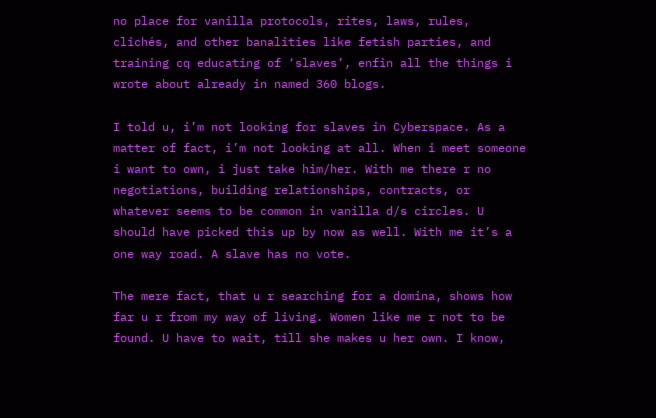no place for vanilla protocols, rites, laws, rules, clichés, and other banalities like fetish parties, and training cq educating of ‘slaves’, enfin all the things i wrote about already in named 360 blogs.

I told u, i’m not looking for slaves in Cyberspace. As a matter of fact, i’m not looking at all. When i meet someone i want to own, i just take him/her. With me there r no negotiations, building relationships, contracts, or whatever seems to be common in vanilla d/s circles. U should have picked this up by now as well. With me it’s a one way road. A slave has no vote.

The mere fact, that u r searching for a domina, shows how far u r from my way of living. Women like me r not to be found. U have to wait, till she makes u her own. I know,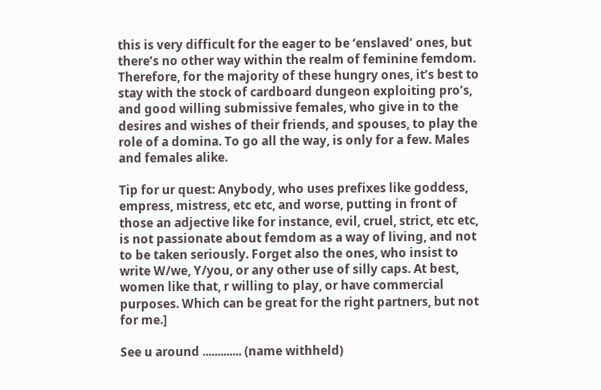this is very difficult for the eager to be ‘enslaved’ ones, but there’s no other way within the realm of feminine femdom. Therefore, for the majority of these hungry ones, it’s best to stay with the stock of cardboard dungeon exploiting pro’s, and good willing submissive females, who give in to the desires and wishes of their friends, and spouses, to play the role of a domina. To go all the way, is only for a few. Males and females alike.

Tip for ur quest: Anybody, who uses prefixes like goddess, empress, mistress, etc etc, and worse, putting in front of those an adjective like for instance, evil, cruel, strict, etc etc, is not passionate about femdom as a way of living, and not to be taken seriously. Forget also the ones, who insist to write W/we, Y/you, or any other use of silly caps. At best, women like that, r willing to play, or have commercial purposes. Which can be great for the right partners, but not for me.]

See u around ............. (name withheld)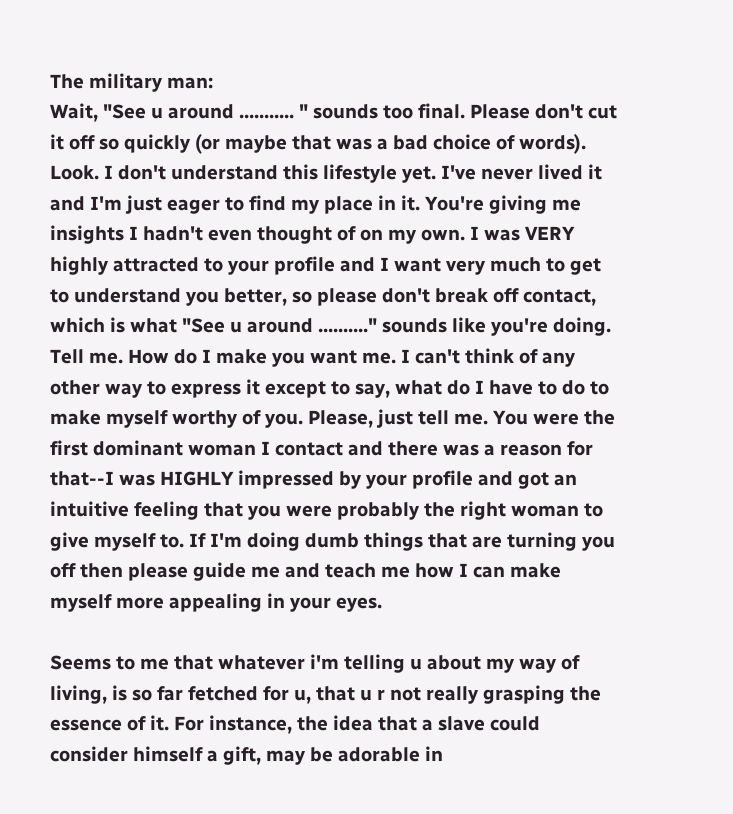The military man:
Wait, "See u around ........... " sounds too final. Please don't cut it off so quickly (or maybe that was a bad choice of words). Look. I don't understand this lifestyle yet. I've never lived it and I'm just eager to find my place in it. You're giving me insights I hadn't even thought of on my own. I was VERY highly attracted to your profile and I want very much to get to understand you better, so please don't break off contact, which is what "See u around .........." sounds like you're doing. Tell me. How do I make you want me. I can't think of any other way to express it except to say, what do I have to do to make myself worthy of you. Please, just tell me. You were the first dominant woman I contact and there was a reason for that--I was HIGHLY impressed by your profile and got an intuitive feeling that you were probably the right woman to give myself to. If I'm doing dumb things that are turning you off then please guide me and teach me how I can make myself more appealing in your eyes.

Seems to me that whatever i'm telling u about my way of living, is so far fetched for u, that u r not really grasping the essence of it. For instance, the idea that a slave could consider himself a gift, may be adorable in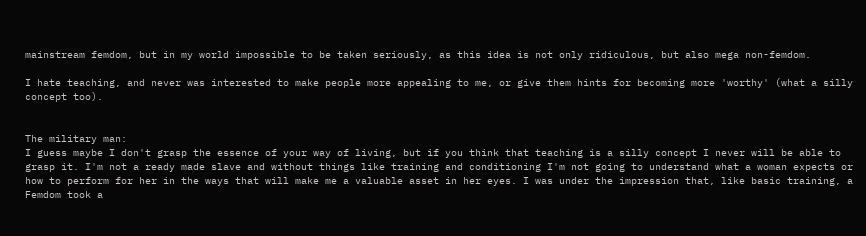mainstream femdom, but in my world impossible to be taken seriously, as this idea is not only ridiculous, but also mega non-femdom.

I hate teaching, and never was interested to make people more appealing to me, or give them hints for becoming more 'worthy' (what a silly concept too).


The military man:
I guess maybe I don't grasp the essence of your way of living, but if you think that teaching is a silly concept I never will be able to grasp it. I'm not a ready made slave and without things like training and conditioning I'm not going to understand what a woman expects or how to perform for her in the ways that will make me a valuable asset in her eyes. I was under the impression that, like basic training, a Femdom took a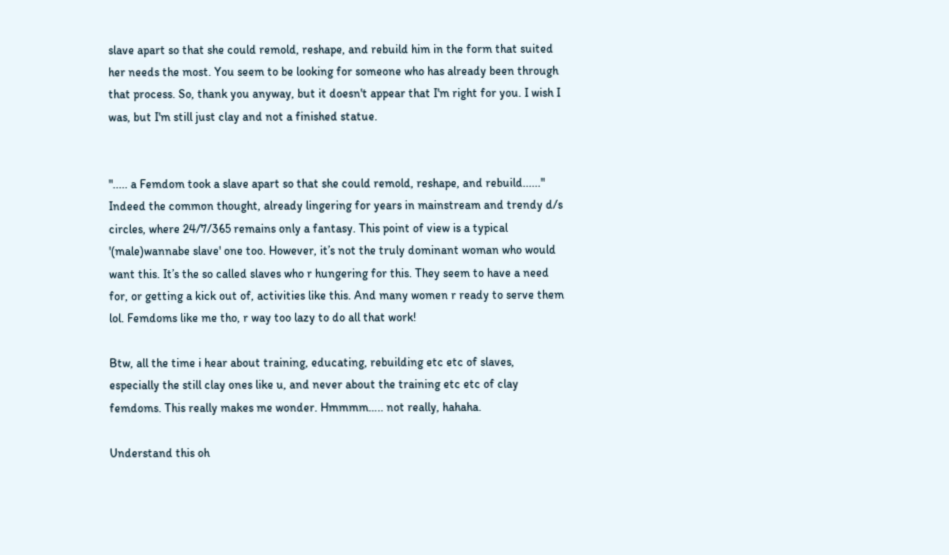slave apart so that she could remold, reshape, and rebuild him in the form that suited her needs the most. You seem to be looking for someone who has already been through that process. So, thank you anyway, but it doesn't appear that I'm right for you. I wish I was, but I'm still just clay and not a finished statue.


"..... a Femdom took a slave apart so that she could remold, reshape, and rebuild......" Indeed the common thought, already lingering for years in mainstream and trendy d/s circles, where 24/7/365 remains only a fantasy. This point of view is a typical '(male)wannabe slave' one too. However, it’s not the truly dominant woman who would want this. It’s the so called slaves who r hungering for this. They seem to have a need for, or getting a kick out of, activities like this. And many women r ready to serve them lol. Femdoms like me tho, r way too lazy to do all that work!

Btw, all the time i hear about training, educating, rebuilding etc etc of slaves, especially the still clay ones like u, and never about the training etc etc of clay femdoms. This really makes me wonder. Hmmmm….. not really, hahaha.

Understand this oh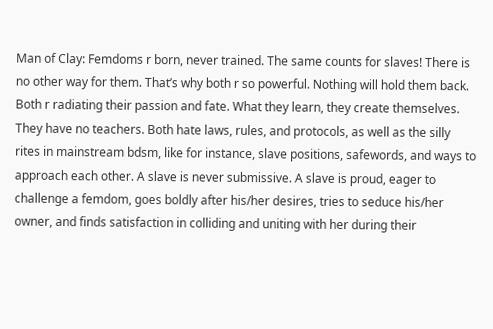Man of Clay: Femdoms r born, never trained. The same counts for slaves! There is no other way for them. That’s why both r so powerful. Nothing will hold them back. Both r radiating their passion and fate. What they learn, they create themselves. They have no teachers. Both hate laws, rules, and protocols, as well as the silly rites in mainstream bdsm, like for instance, slave positions, safewords, and ways to approach each other. A slave is never submissive. A slave is proud, eager to challenge a femdom, goes boldly after his/her desires, tries to seduce his/her owner, and finds satisfaction in colliding and uniting with her during their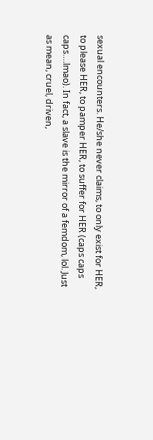sexual encounters. He/she never claims, to only exist for HER, to please HER, to pamper HER, to suffer for HER (caps caps caps….lmao). In fact, a slave is the mirror of a femdom, lol. Just as mean, cruel, driven,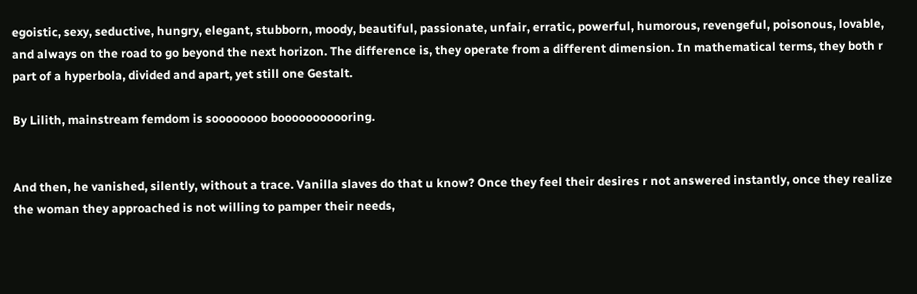egoistic, sexy, seductive, hungry, elegant, stubborn, moody, beautiful, passionate, unfair, erratic, powerful, humorous, revengeful, poisonous, lovable, and always on the road to go beyond the next horizon. The difference is, they operate from a different dimension. In mathematical terms, they both r part of a hyperbola, divided and apart, yet still one Gestalt.

By Lilith, mainstream femdom is soooooooo booooooooooring.


And then, he vanished, silently, without a trace. Vanilla slaves do that u know? Once they feel their desires r not answered instantly, once they realize the woman they approached is not willing to pamper their needs,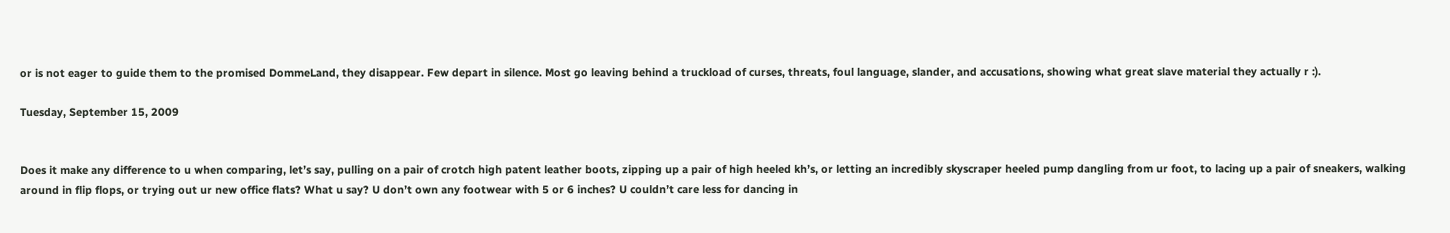or is not eager to guide them to the promised DommeLand, they disappear. Few depart in silence. Most go leaving behind a truckload of curses, threats, foul language, slander, and accusations, showing what great slave material they actually r :).

Tuesday, September 15, 2009


Does it make any difference to u when comparing, let’s say, pulling on a pair of crotch high patent leather boots, zipping up a pair of high heeled kh’s, or letting an incredibly skyscraper heeled pump dangling from ur foot, to lacing up a pair of sneakers, walking around in flip flops, or trying out ur new office flats? What u say? U don’t own any footwear with 5 or 6 inches? U couldn’t care less for dancing in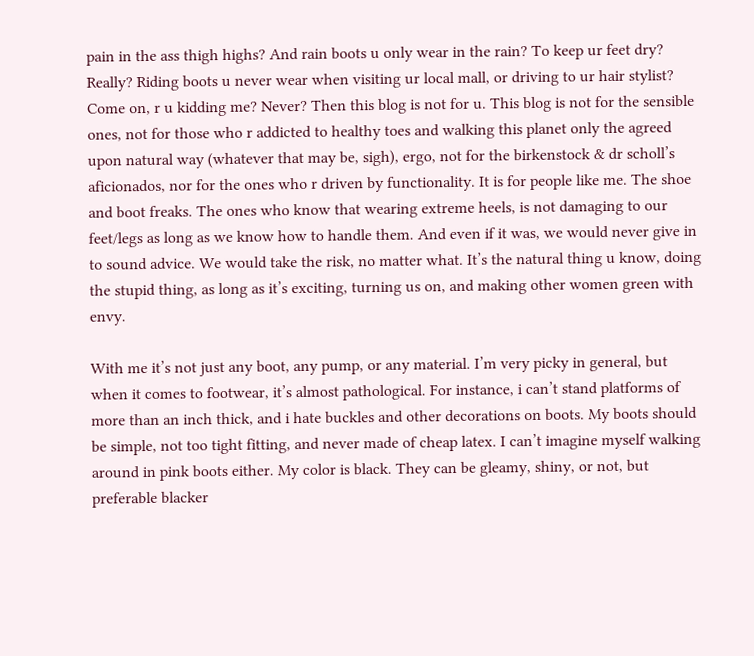pain in the ass thigh highs? And rain boots u only wear in the rain? To keep ur feet dry? Really? Riding boots u never wear when visiting ur local mall, or driving to ur hair stylist? Come on, r u kidding me? Never? Then this blog is not for u. This blog is not for the sensible ones, not for those who r addicted to healthy toes and walking this planet only the agreed upon natural way (whatever that may be, sigh), ergo, not for the birkenstock & dr scholl’s aficionados, nor for the ones who r driven by functionality. It is for people like me. The shoe and boot freaks. The ones who know that wearing extreme heels, is not damaging to our feet/legs as long as we know how to handle them. And even if it was, we would never give in to sound advice. We would take the risk, no matter what. It’s the natural thing u know, doing the stupid thing, as long as it’s exciting, turning us on, and making other women green with envy.

With me it’s not just any boot, any pump, or any material. I’m very picky in general, but when it comes to footwear, it’s almost pathological. For instance, i can’t stand platforms of more than an inch thick, and i hate buckles and other decorations on boots. My boots should be simple, not too tight fitting, and never made of cheap latex. I can’t imagine myself walking around in pink boots either. My color is black. They can be gleamy, shiny, or not, but preferable blacker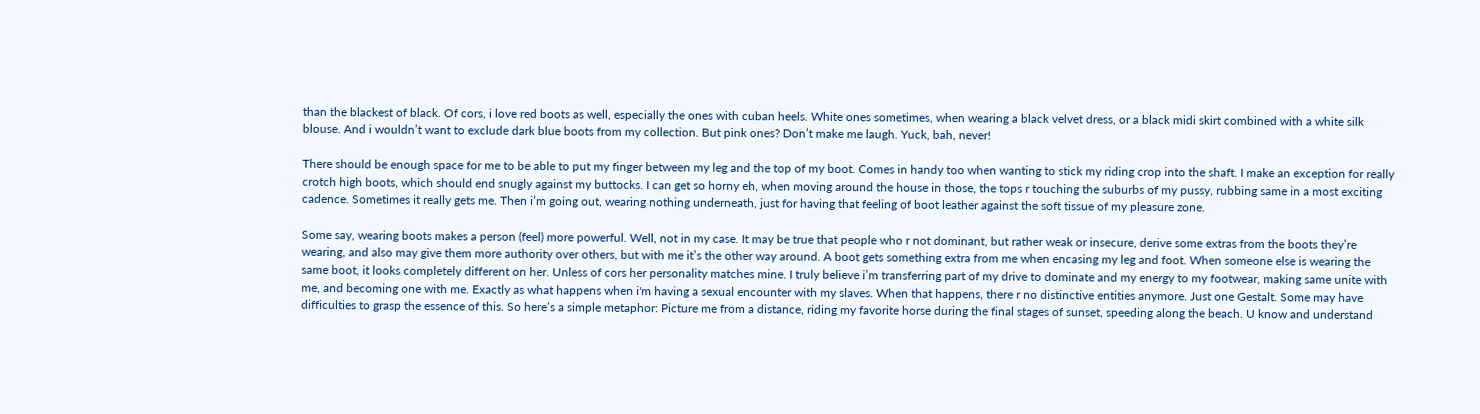than the blackest of black. Of cors, i love red boots as well, especially the ones with cuban heels. White ones sometimes, when wearing a black velvet dress, or a black midi skirt combined with a white silk blouse. And i wouldn’t want to exclude dark blue boots from my collection. But pink ones? Don’t make me laugh. Yuck, bah, never!

There should be enough space for me to be able to put my finger between my leg and the top of my boot. Comes in handy too when wanting to stick my riding crop into the shaft. I make an exception for really crotch high boots, which should end snugly against my buttocks. I can get so horny eh, when moving around the house in those, the tops r touching the suburbs of my pussy, rubbing same in a most exciting cadence. Sometimes it really gets me. Then i’m going out, wearing nothing underneath, just for having that feeling of boot leather against the soft tissue of my pleasure zone.

Some say, wearing boots makes a person (feel) more powerful. Well, not in my case. It may be true that people who r not dominant, but rather weak or insecure, derive some extras from the boots they’re wearing, and also may give them more authority over others, but with me it’s the other way around. A boot gets something extra from me when encasing my leg and foot. When someone else is wearing the same boot, it looks completely different on her. Unless of cors her personality matches mine. I truly believe i’m transferring part of my drive to dominate and my energy to my footwear, making same unite with me, and becoming one with me. Exactly as what happens when i'm having a sexual encounter with my slaves. When that happens, there r no distinctive entities anymore. Just one Gestalt. Some may have difficulties to grasp the essence of this. So here’s a simple metaphor: Picture me from a distance, riding my favorite horse during the final stages of sunset, speeding along the beach. U know and understand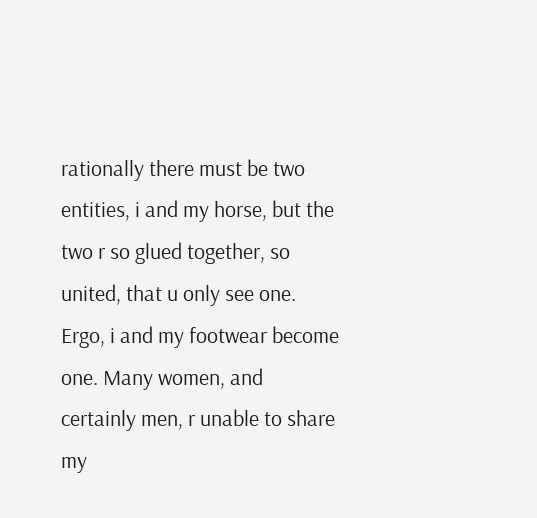rationally there must be two entities, i and my horse, but the two r so glued together, so united, that u only see one. Ergo, i and my footwear become one. Many women, and certainly men, r unable to share my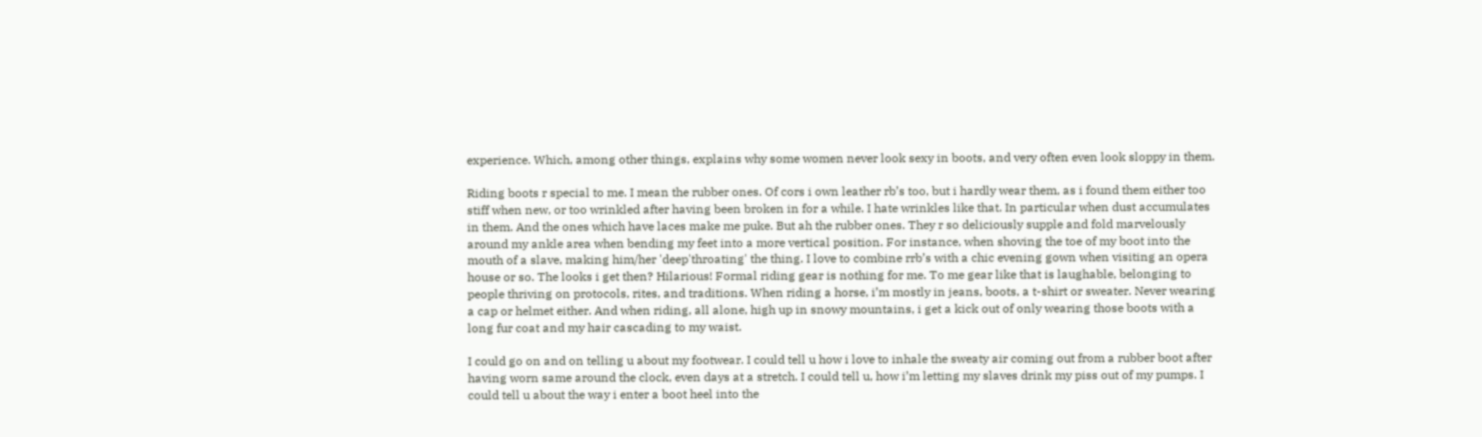experience. Which, among other things, explains why some women never look sexy in boots, and very often even look sloppy in them.

Riding boots r special to me. I mean the rubber ones. Of cors i own leather rb’s too, but i hardly wear them, as i found them either too stiff when new, or too wrinkled after having been broken in for a while. I hate wrinkles like that. In particular when dust accumulates in them. And the ones which have laces make me puke. But ah the rubber ones. They r so deliciously supple and fold marvelously around my ankle area when bending my feet into a more vertical position. For instance, when shoving the toe of my boot into the mouth of a slave, making him/her 'deep'throating' the thing. I love to combine rrb’s with a chic evening gown when visiting an opera house or so. The looks i get then? Hilarious! Formal riding gear is nothing for me. To me gear like that is laughable, belonging to people thriving on protocols, rites, and traditions. When riding a horse, i’m mostly in jeans, boots, a t-shirt or sweater. Never wearing a cap or helmet either. And when riding, all alone, high up in snowy mountains, i get a kick out of only wearing those boots with a long fur coat and my hair cascading to my waist.

I could go on and on telling u about my footwear. I could tell u how i love to inhale the sweaty air coming out from a rubber boot after having worn same around the clock, even days at a stretch. I could tell u, how i’m letting my slaves drink my piss out of my pumps. I could tell u about the way i enter a boot heel into the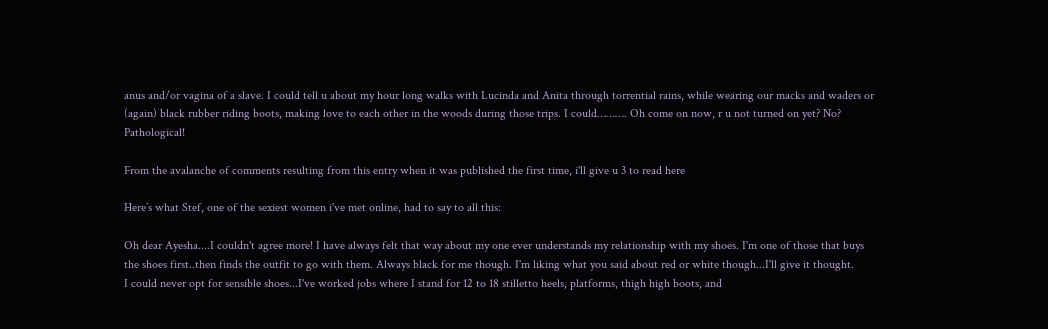anus and/or vagina of a slave. I could tell u about my hour long walks with Lucinda and Anita through torrential rains, while wearing our macks and waders or (again) black rubber riding boots, making love to each other in the woods during those trips. I could………. Oh come on now, r u not turned on yet? No? Pathological!

From the avalanche of comments resulting from this entry when it was published the first time, i'll give u 3 to read here

Here’s what Stef, one of the sexiest women i've met online, had to say to all this:

Oh dear Ayesha....I couldn't agree more! I have always felt that way about my one ever understands my relationship with my shoes. I'm one of those that buys the shoes first..then finds the outfit to go with them. Always black for me though. I'm liking what you said about red or white though...I'll give it thought.
I could never opt for sensible shoes...I've worked jobs where I stand for 12 to 18 stilletto heels, platforms, thigh high boots, and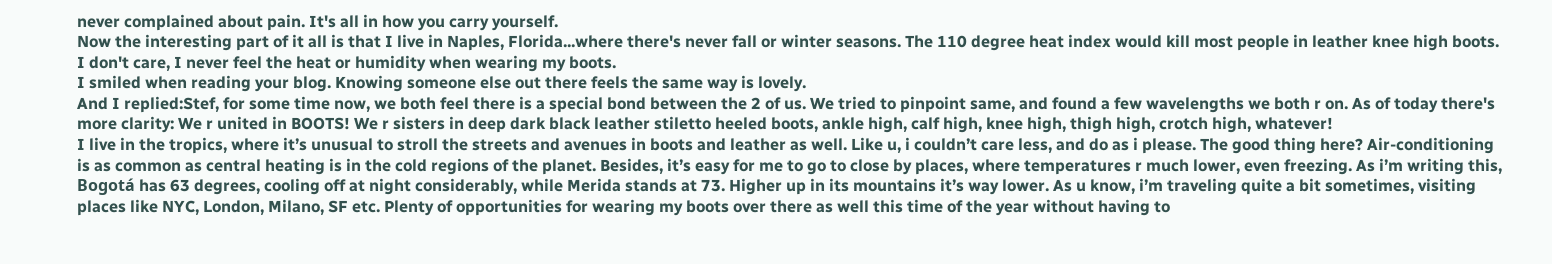never complained about pain. It's all in how you carry yourself.
Now the interesting part of it all is that I live in Naples, Florida...where there's never fall or winter seasons. The 110 degree heat index would kill most people in leather knee high boots. I don't care, I never feel the heat or humidity when wearing my boots.
I smiled when reading your blog. Knowing someone else out there feels the same way is lovely.
And I replied:Stef, for some time now, we both feel there is a special bond between the 2 of us. We tried to pinpoint same, and found a few wavelengths we both r on. As of today there's more clarity: We r united in BOOTS! We r sisters in deep dark black leather stiletto heeled boots, ankle high, calf high, knee high, thigh high, crotch high, whatever!
I live in the tropics, where it’s unusual to stroll the streets and avenues in boots and leather as well. Like u, i couldn’t care less, and do as i please. The good thing here? Air-conditioning is as common as central heating is in the cold regions of the planet. Besides, it’s easy for me to go to close by places, where temperatures r much lower, even freezing. As i’m writing this, Bogotá has 63 degrees, cooling off at night considerably, while Merida stands at 73. Higher up in its mountains it’s way lower. As u know, i’m traveling quite a bit sometimes, visiting places like NYC, London, Milano, SF etc. Plenty of opportunities for wearing my boots over there as well this time of the year without having to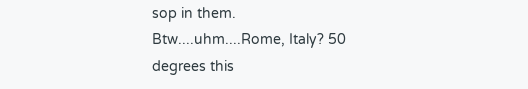sop in them. Btw....uhm....Rome, Italy? 50 degrees this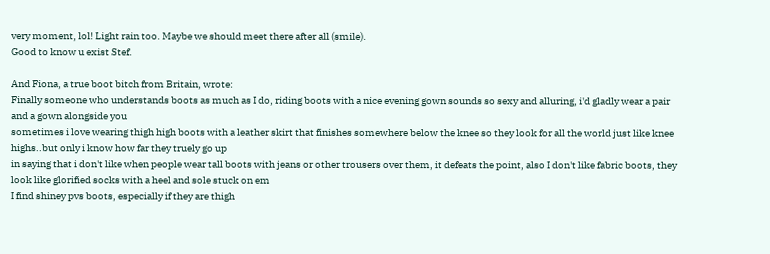very moment, lol! Light rain too. Maybe we should meet there after all (smile).
Good to know u exist Stef.

And Fiona, a true boot bitch from Britain, wrote:
Finally someone who understands boots as much as I do, riding boots with a nice evening gown sounds so sexy and alluring, i'd gladly wear a pair and a gown alongside you
sometimes i love wearing thigh high boots with a leather skirt that finishes somewhere below the knee so they look for all the world just like knee highs..but only i know how far they truely go up
in saying that i don't like when people wear tall boots with jeans or other trousers over them, it defeats the point, also I don't like fabric boots, they look like glorified socks with a heel and sole stuck on em
I find shiney pvs boots, especially if they are thigh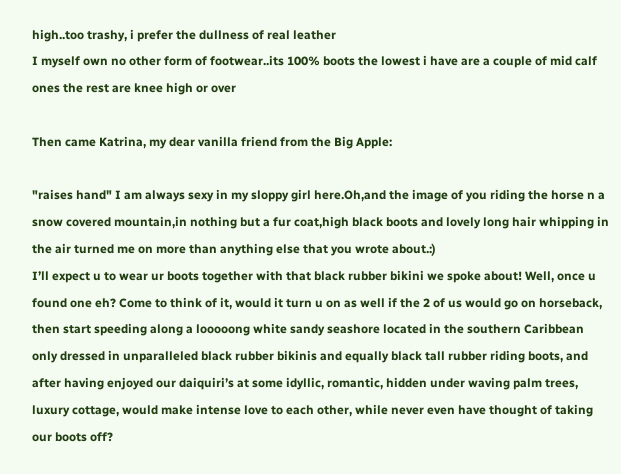high..too trashy, i prefer the dullness of real leather
I myself own no other form of footwear..its 100% boots the lowest i have are a couple of mid calf ones the rest are knee high or over

Then came Katrina, my dear vanilla friend from the Big Apple:

"raises hand" I am always sexy in my sloppy girl here.Oh,and the image of you riding the horse n a snow covered mountain,in nothing but a fur coat,high black boots and lovely long hair whipping in the air turned me on more than anything else that you wrote about.:)
I’ll expect u to wear ur boots together with that black rubber bikini we spoke about! Well, once u found one eh? Come to think of it, would it turn u on as well if the 2 of us would go on horseback, then start speeding along a looooong white sandy seashore located in the southern Caribbean only dressed in unparalleled black rubber bikinis and equally black tall rubber riding boots, and after having enjoyed our daiquiri’s at some idyllic, romantic, hidden under waving palm trees, luxury cottage, would make intense love to each other, while never even have thought of taking our boots off?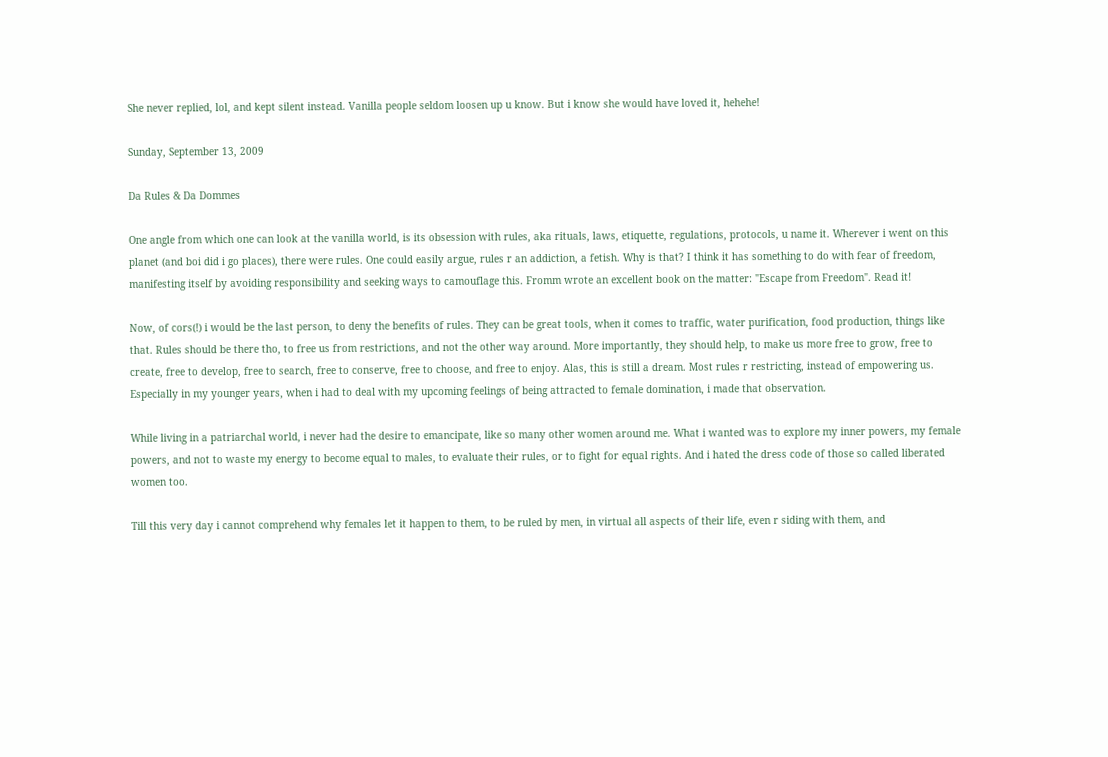She never replied, lol, and kept silent instead. Vanilla people seldom loosen up u know. But i know she would have loved it, hehehe!

Sunday, September 13, 2009

Da Rules & Da Dommes

One angle from which one can look at the vanilla world, is its obsession with rules, aka rituals, laws, etiquette, regulations, protocols, u name it. Wherever i went on this planet (and boi did i go places), there were rules. One could easily argue, rules r an addiction, a fetish. Why is that? I think it has something to do with fear of freedom, manifesting itself by avoiding responsibility and seeking ways to camouflage this. Fromm wrote an excellent book on the matter: "Escape from Freedom". Read it!

Now, of cors(!) i would be the last person, to deny the benefits of rules. They can be great tools, when it comes to traffic, water purification, food production, things like that. Rules should be there tho, to free us from restrictions, and not the other way around. More importantly, they should help, to make us more free to grow, free to create, free to develop, free to search, free to conserve, free to choose, and free to enjoy. Alas, this is still a dream. Most rules r restricting, instead of empowering us. Especially in my younger years, when i had to deal with my upcoming feelings of being attracted to female domination, i made that observation.

While living in a patriarchal world, i never had the desire to emancipate, like so many other women around me. What i wanted was to explore my inner powers, my female powers, and not to waste my energy to become equal to males, to evaluate their rules, or to fight for equal rights. And i hated the dress code of those so called liberated women too.

Till this very day i cannot comprehend why females let it happen to them, to be ruled by men, in virtual all aspects of their life, even r siding with them, and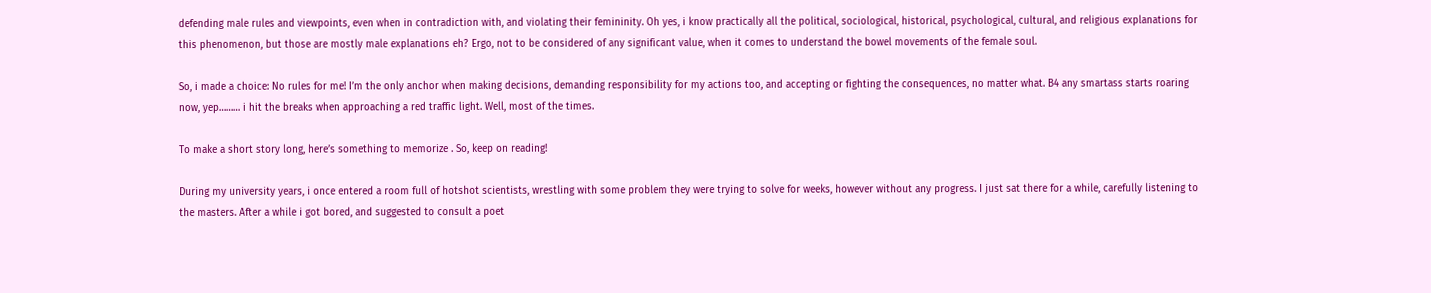defending male rules and viewpoints, even when in contradiction with, and violating their femininity. Oh yes, i know practically all the political, sociological, historical, psychological, cultural, and religious explanations for this phenomenon, but those are mostly male explanations eh? Ergo, not to be considered of any significant value, when it comes to understand the bowel movements of the female soul.

So, i made a choice: No rules for me! I’m the only anchor when making decisions, demanding responsibility for my actions too, and accepting or fighting the consequences, no matter what. B4 any smartass starts roaring now, yep……… i hit the breaks when approaching a red traffic light. Well, most of the times.

To make a short story long, here’s something to memorize . So, keep on reading!

During my university years, i once entered a room full of hotshot scientists, wrestling with some problem they were trying to solve for weeks, however without any progress. I just sat there for a while, carefully listening to the masters. After a while i got bored, and suggested to consult a poet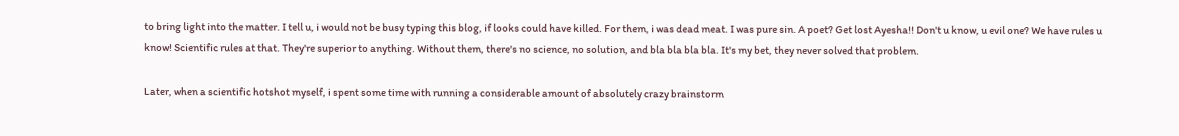to bring light into the matter. I tell u, i would not be busy typing this blog, if looks could have killed. For them, i was dead meat. I was pure sin. A poet? Get lost Ayesha!! Don't u know, u evil one? We have rules u know! Scientific rules at that. They're superior to anything. Without them, there's no science, no solution, and bla bla bla bla. It's my bet, they never solved that problem.

Later, when a scientific hotshot myself, i spent some time with running a considerable amount of absolutely crazy brainstorm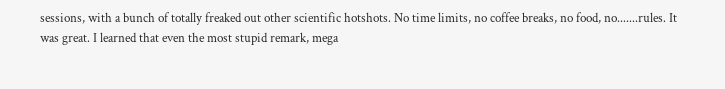sessions, with a bunch of totally freaked out other scientific hotshots. No time limits, no coffee breaks, no food, no.......rules. It was great. I learned that even the most stupid remark, mega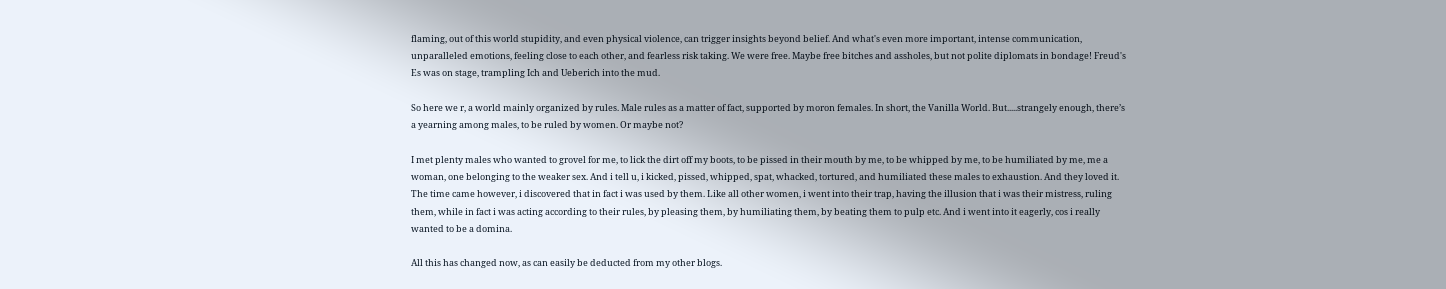flaming, out of this world stupidity, and even physical violence, can trigger insights beyond belief. And what's even more important, intense communication, unparalleled emotions, feeling close to each other, and fearless risk taking. We were free. Maybe free bitches and assholes, but not polite diplomats in bondage! Freud's Es was on stage, trampling Ich and Ueberich into the mud.

So here we r, a world mainly organized by rules. Male rules as a matter of fact, supported by moron females. In short, the Vanilla World. But.....strangely enough, there’s a yearning among males, to be ruled by women. Or maybe not?

I met plenty males who wanted to grovel for me, to lick the dirt off my boots, to be pissed in their mouth by me, to be whipped by me, to be humiliated by me, me a woman, one belonging to the weaker sex. And i tell u, i kicked, pissed, whipped, spat, whacked, tortured, and humiliated these males to exhaustion. And they loved it. The time came however, i discovered that in fact i was used by them. Like all other women, i went into their trap, having the illusion that i was their mistress, ruling them, while in fact i was acting according to their rules, by pleasing them, by humiliating them, by beating them to pulp etc. And i went into it eagerly, cos i really wanted to be a domina.

All this has changed now, as can easily be deducted from my other blogs.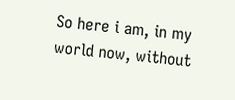So here i am, in my world now, without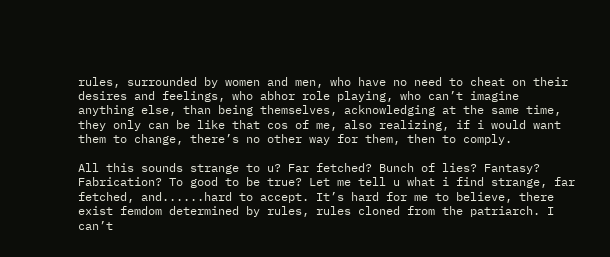rules, surrounded by women and men, who have no need to cheat on their desires and feelings, who abhor role playing, who can’t imagine anything else, than being themselves, acknowledging at the same time, they only can be like that cos of me, also realizing, if i would want them to change, there’s no other way for them, then to comply.

All this sounds strange to u? Far fetched? Bunch of lies? Fantasy? Fabrication? To good to be true? Let me tell u what i find strange, far fetched, and......hard to accept. It’s hard for me to believe, there exist femdom determined by rules, rules cloned from the patriarch. I can’t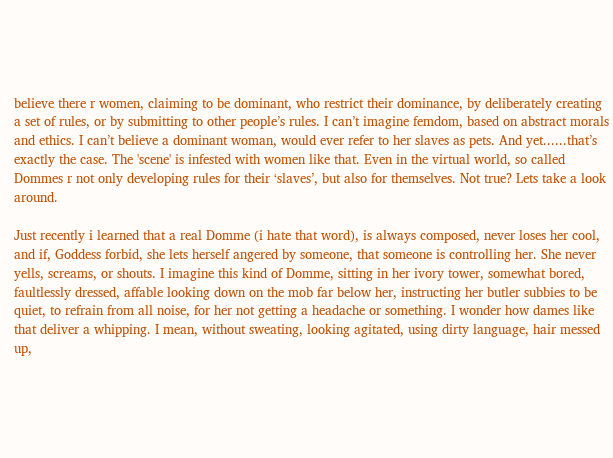believe there r women, claiming to be dominant, who restrict their dominance, by deliberately creating a set of rules, or by submitting to other people’s rules. I can’t imagine femdom, based on abstract morals and ethics. I can’t believe a dominant woman, would ever refer to her slaves as pets. And yet......that’s exactly the case. The 'scene' is infested with women like that. Even in the virtual world, so called Dommes r not only developing rules for their ‘slaves’, but also for themselves. Not true? Lets take a look around.

Just recently i learned that a real Domme (i hate that word), is always composed, never loses her cool, and if, Goddess forbid, she lets herself angered by someone, that someone is controlling her. She never yells, screams, or shouts. I imagine this kind of Domme, sitting in her ivory tower, somewhat bored, faultlessly dressed, affable looking down on the mob far below her, instructing her butler subbies to be quiet, to refrain from all noise, for her not getting a headache or something. I wonder how dames like that deliver a whipping. I mean, without sweating, looking agitated, using dirty language, hair messed up,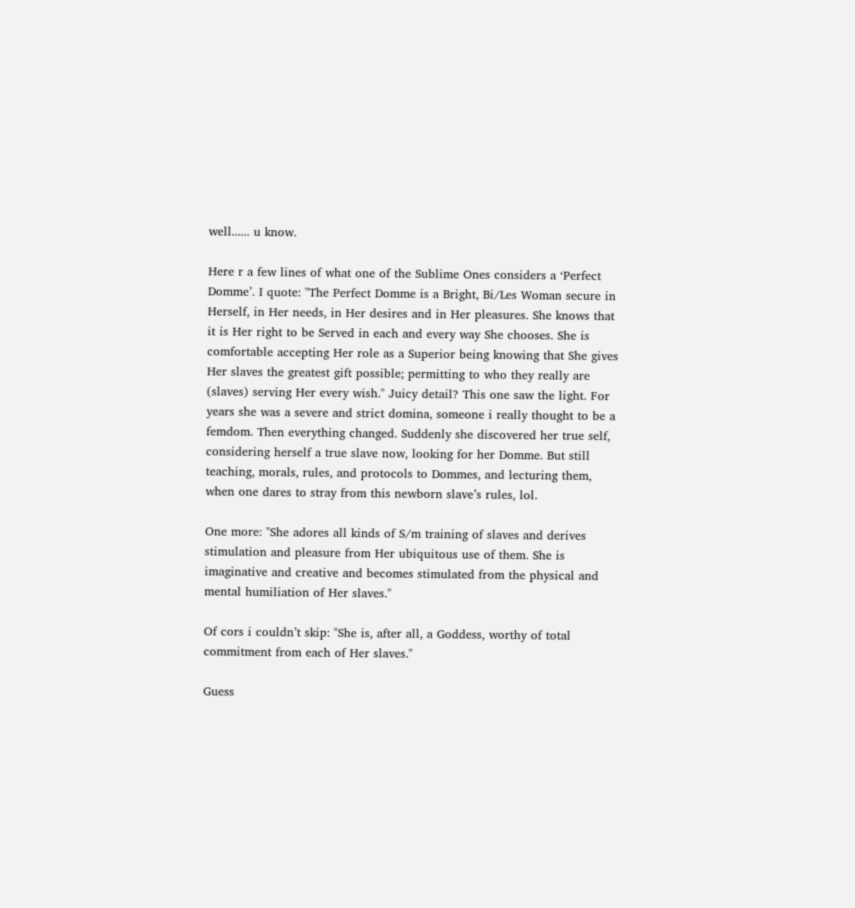well...... u know.

Here r a few lines of what one of the Sublime Ones considers a ‘Perfect Domme’. I quote: "The Perfect Domme is a Bright, Bi/Les Woman secure in Herself, in Her needs, in Her desires and in Her pleasures. She knows that it is Her right to be Served in each and every way She chooses. She is comfortable accepting Her role as a Superior being knowing that She gives Her slaves the greatest gift possible; permitting to who they really are (slaves) serving Her every wish." Juicy detail? This one saw the light. For years she was a severe and strict domina, someone i really thought to be a femdom. Then everything changed. Suddenly she discovered her true self, considering herself a true slave now, looking for her Domme. But still teaching, morals, rules, and protocols to Dommes, and lecturing them, when one dares to stray from this newborn slave’s rules, lol.

One more: "She adores all kinds of S/m training of slaves and derives stimulation and pleasure from Her ubiquitous use of them. She is imaginative and creative and becomes stimulated from the physical and mental humiliation of Her slaves."

Of cors i couldn’t skip: "She is, after all, a Goddess, worthy of total commitment from each of Her slaves."

Guess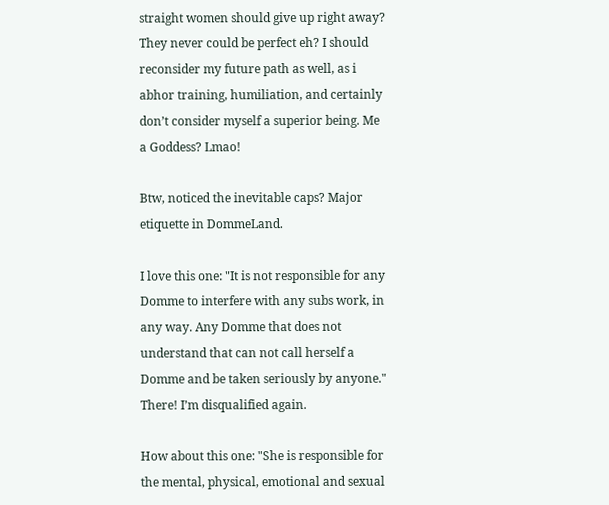straight women should give up right away? They never could be perfect eh? I should reconsider my future path as well, as i abhor training, humiliation, and certainly don’t consider myself a superior being. Me a Goddess? Lmao!

Btw, noticed the inevitable caps? Major etiquette in DommeLand.

I love this one: "It is not responsible for any Domme to interfere with any subs work, in any way. Any Domme that does not understand that can not call herself a Domme and be taken seriously by anyone." There! I’m disqualified again.

How about this one: "She is responsible for the mental, physical, emotional and sexual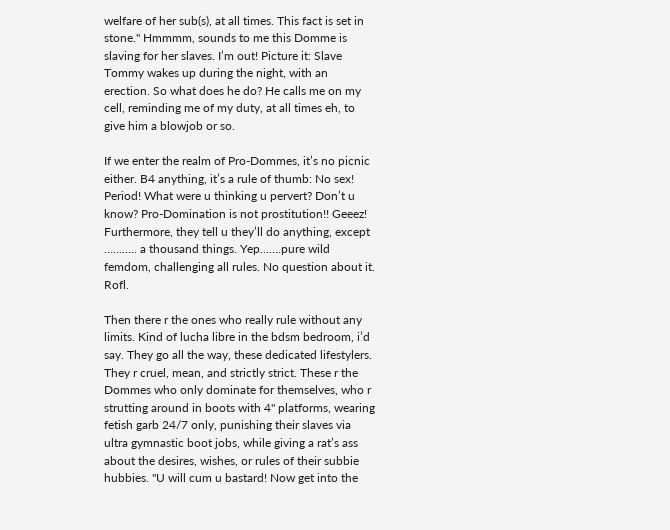welfare of her sub(s), at all times. This fact is set in stone." Hmmmm, sounds to me this Domme is slaving for her slaves. I’m out! Picture it: Slave Tommy wakes up during the night, with an erection. So what does he do? He calls me on my cell, reminding me of my duty, at all times eh, to give him a blowjob or so.

If we enter the realm of Pro-Dommes, it’s no picnic either. B4 anything, it’s a rule of thumb: No sex! Period! What were u thinking u pervert? Don’t u know? Pro-Domination is not prostitution!! Geeez! Furthermore, they tell u they’ll do anything, except ……….. a thousand things. Yep…….pure wild femdom, challenging all rules. No question about it. Rofl.

Then there r the ones who really rule without any limits. Kind of lucha libre in the bdsm bedroom, i’d say. They go all the way, these dedicated lifestylers. They r cruel, mean, and strictly strict. These r the Dommes who only dominate for themselves, who r strutting around in boots with 4" platforms, wearing fetish garb 24/7 only, punishing their slaves via ultra gymnastic boot jobs, while giving a rat’s ass about the desires, wishes, or rules of their subbie hubbies. "U will cum u bastard! Now get into the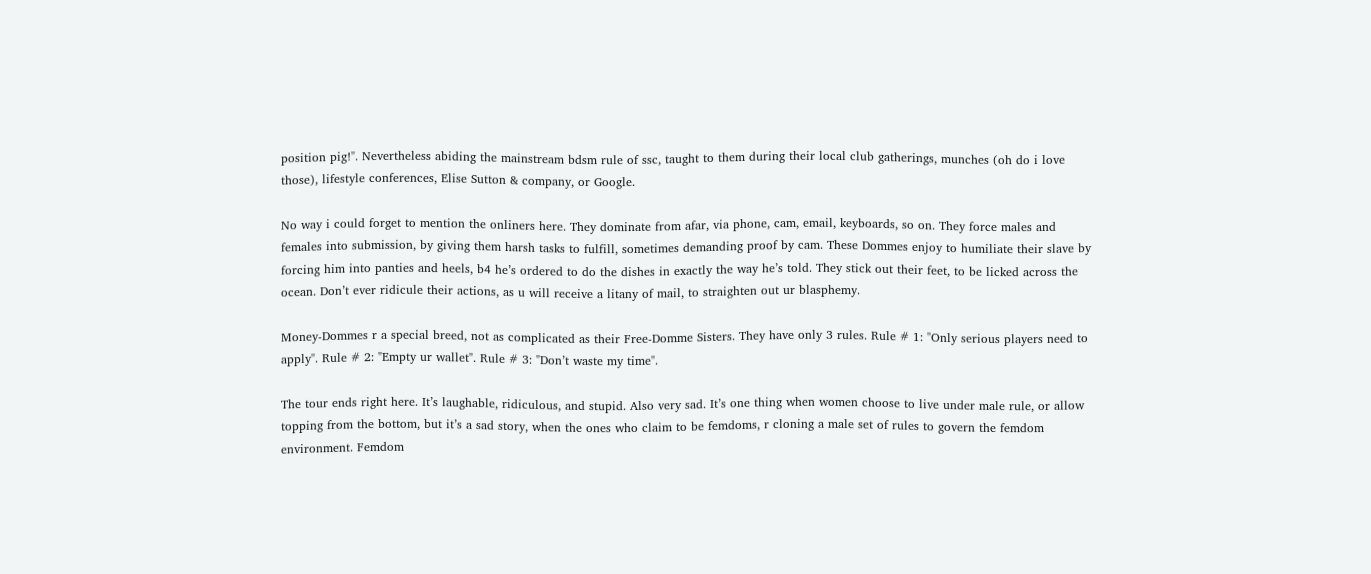position pig!". Nevertheless abiding the mainstream bdsm rule of ssc, taught to them during their local club gatherings, munches (oh do i love those), lifestyle conferences, Elise Sutton & company, or Google.

No way i could forget to mention the onliners here. They dominate from afar, via phone, cam, email, keyboards, so on. They force males and females into submission, by giving them harsh tasks to fulfill, sometimes demanding proof by cam. These Dommes enjoy to humiliate their slave by forcing him into panties and heels, b4 he’s ordered to do the dishes in exactly the way he’s told. They stick out their feet, to be licked across the ocean. Don’t ever ridicule their actions, as u will receive a litany of mail, to straighten out ur blasphemy.

Money-Dommes r a special breed, not as complicated as their Free-Domme Sisters. They have only 3 rules. Rule # 1: "Only serious players need to apply". Rule # 2: "Empty ur wallet". Rule # 3: "Don’t waste my time".

The tour ends right here. It’s laughable, ridiculous, and stupid. Also very sad. It’s one thing when women choose to live under male rule, or allow topping from the bottom, but it’s a sad story, when the ones who claim to be femdoms, r cloning a male set of rules to govern the femdom environment. Femdom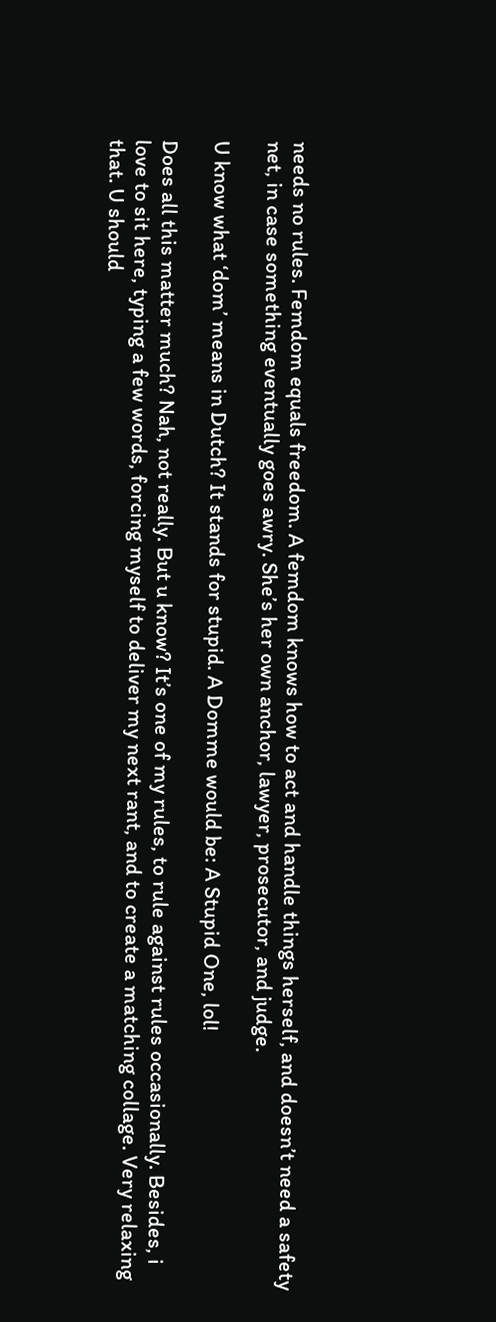needs no rules. Femdom equals freedom. A femdom knows how to act and handle things herself, and doesn’t need a safety net, in case something eventually goes awry. She’s her own anchor, lawyer, prosecutor, and judge.

U know what ‘dom’ means in Dutch? It stands for stupid. A Domme would be: A Stupid One, lol!

Does all this matter much? Nah, not really. But u know? It’s one of my rules, to rule against rules occasionally. Besides, i love to sit here, typing a few words, forcing myself to deliver my next rant, and to create a matching collage. Very relaxing that. U should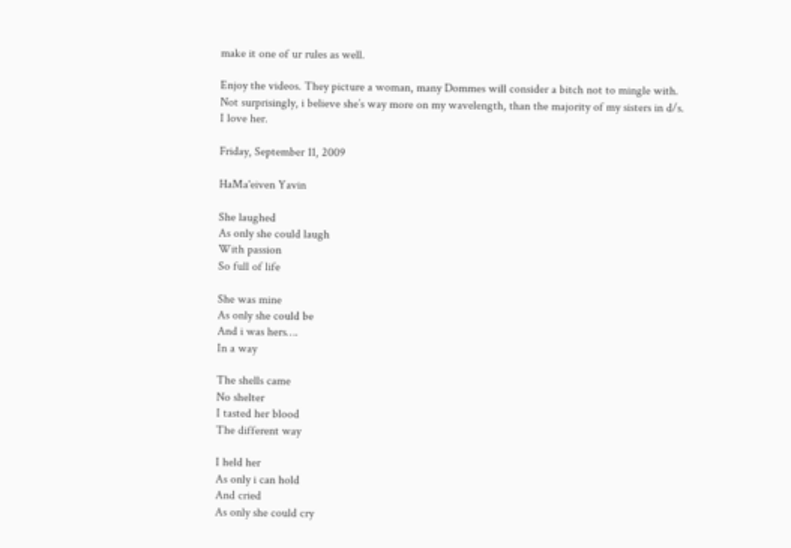make it one of ur rules as well.

Enjoy the videos. They picture a woman, many Dommes will consider a bitch not to mingle with. Not surprisingly, i believe she’s way more on my wavelength, than the majority of my sisters in d/s. I love her.

Friday, September 11, 2009

HaMa'eiven Yavin

She laughed
As only she could laugh
With passion
So full of life

She was mine
As only she could be
And i was hers….
In a way

The shells came
No shelter
I tasted her blood
The different way

I held her
As only i can hold
And cried
As only she could cry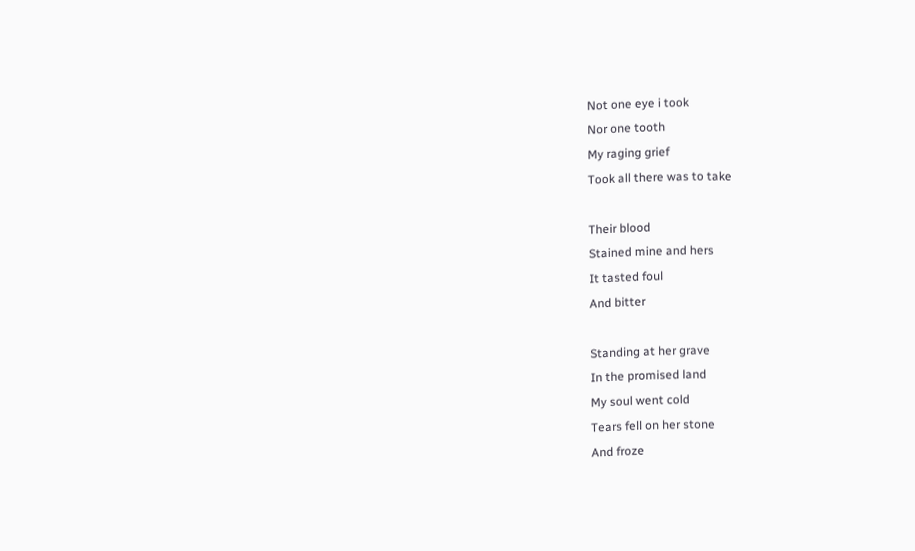Not one eye i took
Nor one tooth
My raging grief
Took all there was to take

Their blood
Stained mine and hers
It tasted foul
And bitter

Standing at her grave
In the promised land
My soul went cold
Tears fell on her stone
And froze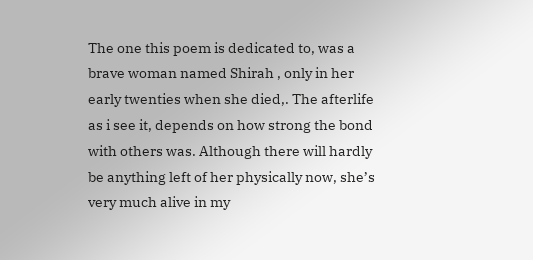The one this poem is dedicated to, was a brave woman named Shirah , only in her early twenties when she died,. The afterlife as i see it, depends on how strong the bond with others was. Although there will hardly be anything left of her physically now, she’s very much alive in my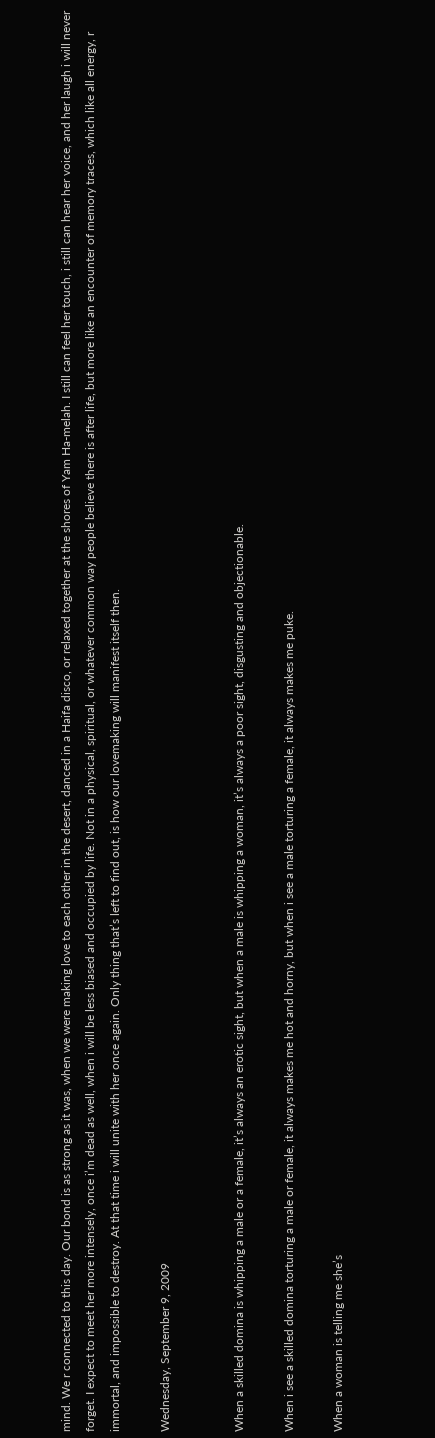mind. We r connected to this day. Our bond is as strong as it was, when we were making love to each other in the desert, danced in a Haifa disco, or relaxed together at the shores of Yam Ha-melah. I still can feel her touch, i still can hear her voice, and her laugh i will never forget. I expect to meet her more intensely, once i’m dead as well, when i will be less biased and occupied by life. Not in a physical, spiritual, or whatever common way people believe there is after life, but more like an encounter of memory traces, which like all energy, r immortal, and impossible to destroy. At that time i will unite with her once again. Only thing that’s left to find out, is how our lovemaking will manifest itself then.

Wednesday, September 9, 2009


When a skilled domina is whipping a male or a female, it’s always an erotic sight, but when a male is whipping a woman, it’s always a poor sight, disgusting and objectionable.

When i see a skilled domina torturing a male or female, it always makes me hot and horny, but when i see a male torturing a female, it always makes me puke.

When a woman is telling me she’s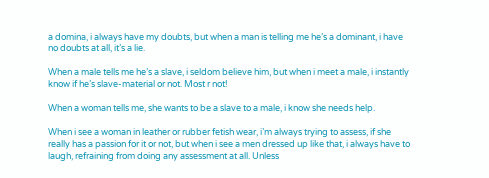a domina, i always have my doubts, but when a man is telling me he’s a dominant, i have no doubts at all, it’s a lie.

When a male tells me he’s a slave, i seldom believe him, but when i meet a male, i instantly know if he’s slave-material or not. Most r not!

When a woman tells me, she wants to be a slave to a male, i know she needs help.

When i see a woman in leather or rubber fetish wear, i’m always trying to assess, if she really has a passion for it or not, but when i see a men dressed up like that, i always have to laugh, refraining from doing any assessment at all. Unless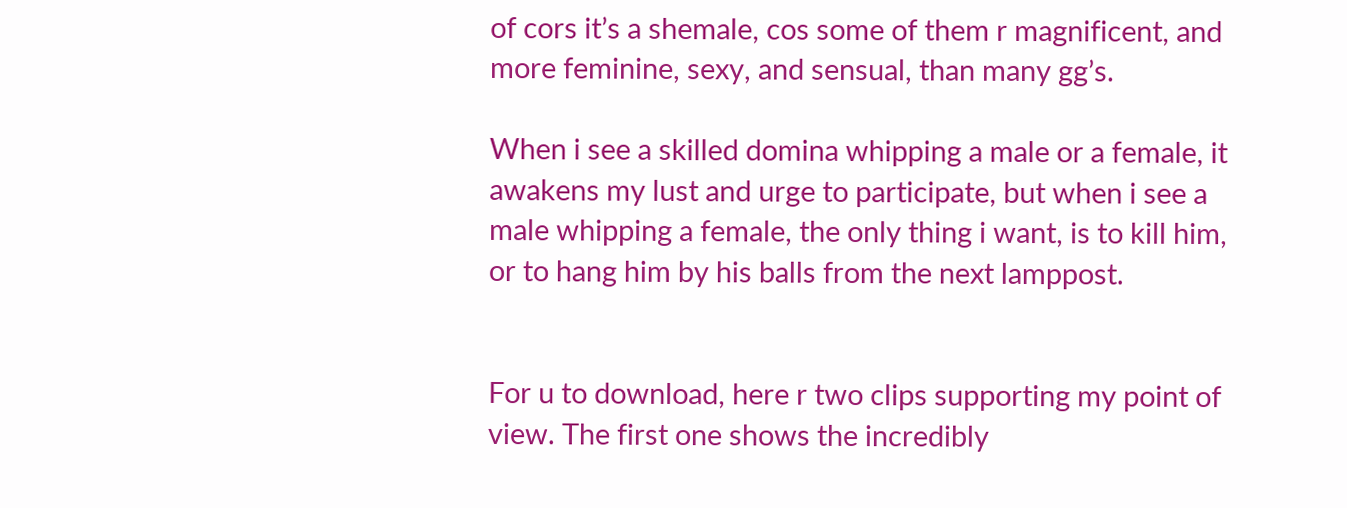of cors it’s a shemale, cos some of them r magnificent, and more feminine, sexy, and sensual, than many gg’s.

When i see a skilled domina whipping a male or a female, it awakens my lust and urge to participate, but when i see a male whipping a female, the only thing i want, is to kill him, or to hang him by his balls from the next lamppost.


For u to download, here r two clips supporting my point of view. The first one shows the incredibly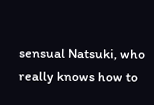sensual Natsuki, who really knows how to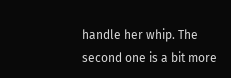handle her whip. The second one is a bit more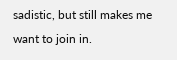sadistic, but still makes me want to join in.